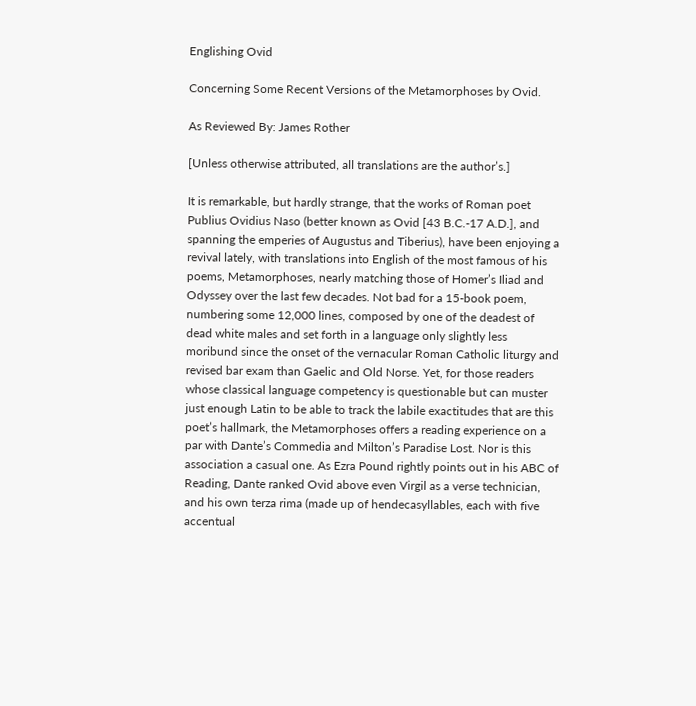Englishing Ovid

Concerning Some Recent Versions of the Metamorphoses by Ovid.

As Reviewed By: James Rother

[Unless otherwise attributed, all translations are the author’s.]

It is remarkable, but hardly strange, that the works of Roman poet Publius Ovidius Naso (better known as Ovid [43 B.C.-17 A.D.], and spanning the emperies of Augustus and Tiberius), have been enjoying a revival lately, with translations into English of the most famous of his poems, Metamorphoses, nearly matching those of Homer’s Iliad and Odyssey over the last few decades. Not bad for a 15-book poem, numbering some 12,000 lines, composed by one of the deadest of dead white males and set forth in a language only slightly less moribund since the onset of the vernacular Roman Catholic liturgy and revised bar exam than Gaelic and Old Norse. Yet, for those readers whose classical language competency is questionable but can muster just enough Latin to be able to track the labile exactitudes that are this poet’s hallmark, the Metamorphoses offers a reading experience on a par with Dante’s Commedia and Milton’s Paradise Lost. Nor is this association a casual one. As Ezra Pound rightly points out in his ABC of Reading, Dante ranked Ovid above even Virgil as a verse technician, and his own terza rima (made up of hendecasyllables, each with five accentual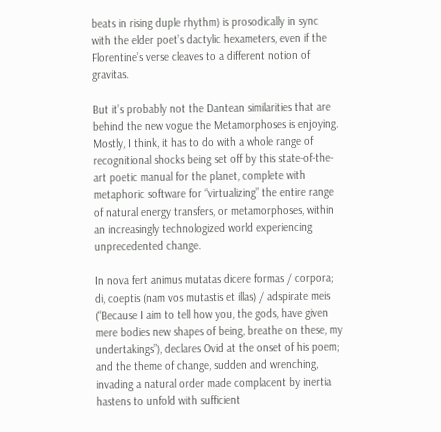beats in rising duple rhythm) is prosodically in sync with the elder poet’s dactylic hexameters, even if the Florentine’s verse cleaves to a different notion of gravitas.

But it’s probably not the Dantean similarities that are behind the new vogue the Metamorphoses is enjoying. Mostly, I think, it has to do with a whole range of recognitional shocks being set off by this state-of-the-art poetic manual for the planet, complete with metaphoric software for “virtualizing” the entire range of natural energy transfers, or metamorphoses, within an increasingly technologized world experiencing unprecedented change.

In nova fert animus mutatas dicere formas / corpora; di, coeptis (nam vos mutastis et illas) / adspirate meis (“Because I aim to tell how you, the gods, have given mere bodies new shapes of being, breathe on these, my undertakings”), declares Ovid at the onset of his poem; and the theme of change, sudden and wrenching, invading a natural order made complacent by inertia hastens to unfold with sufficient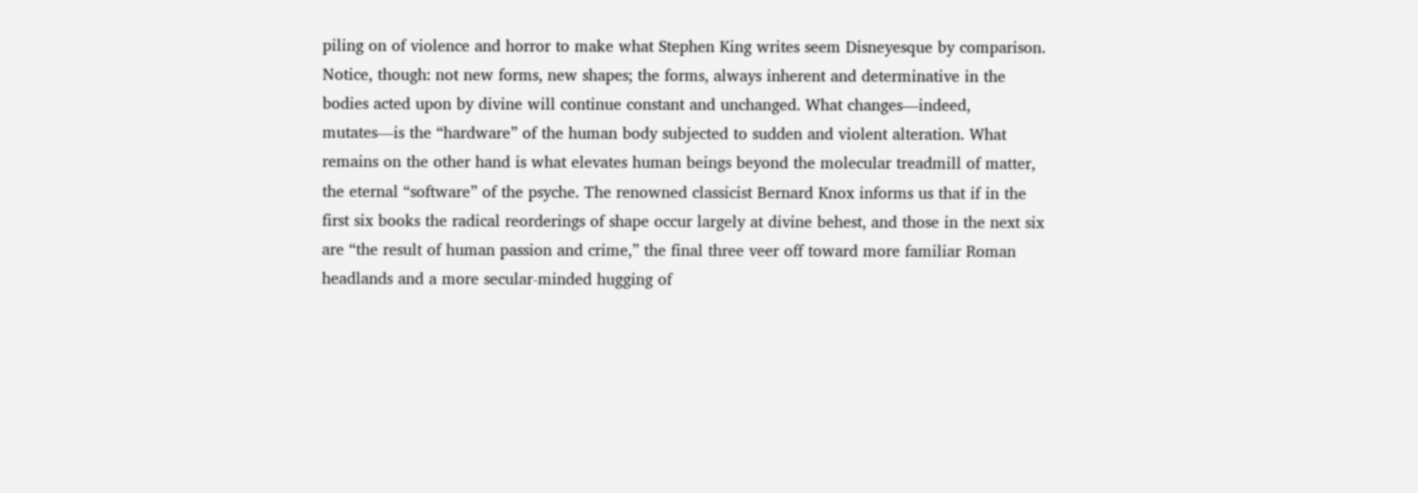piling on of violence and horror to make what Stephen King writes seem Disneyesque by comparison. Notice, though: not new forms, new shapes; the forms, always inherent and determinative in the bodies acted upon by divine will continue constant and unchanged. What changes—indeed, mutates—is the “hardware” of the human body subjected to sudden and violent alteration. What remains on the other hand is what elevates human beings beyond the molecular treadmill of matter, the eternal “software” of the psyche. The renowned classicist Bernard Knox informs us that if in the first six books the radical reorderings of shape occur largely at divine behest, and those in the next six are “the result of human passion and crime,” the final three veer off toward more familiar Roman headlands and a more secular-minded hugging of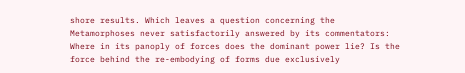shore results. Which leaves a question concerning the Metamorphoses never satisfactorily answered by its commentators: Where in its panoply of forces does the dominant power lie? Is the force behind the re-embodying of forms due exclusively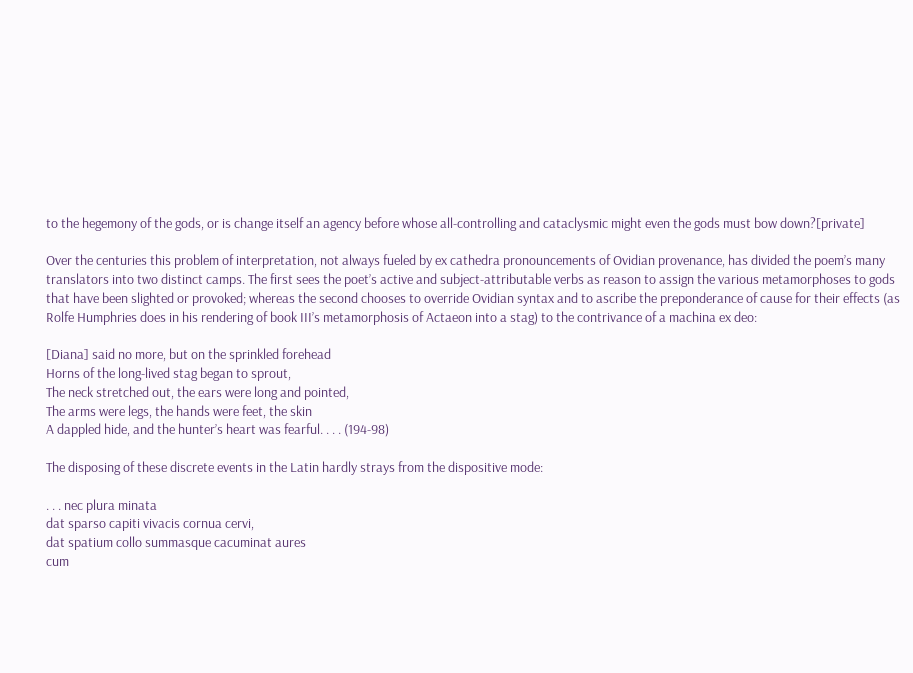to the hegemony of the gods, or is change itself an agency before whose all-controlling and cataclysmic might even the gods must bow down?[private]

Over the centuries this problem of interpretation, not always fueled by ex cathedra pronouncements of Ovidian provenance, has divided the poem’s many translators into two distinct camps. The first sees the poet’s active and subject-attributable verbs as reason to assign the various metamorphoses to gods that have been slighted or provoked; whereas the second chooses to override Ovidian syntax and to ascribe the preponderance of cause for their effects (as Rolfe Humphries does in his rendering of book III’s metamorphosis of Actaeon into a stag) to the contrivance of a machina ex deo:

[Diana] said no more, but on the sprinkled forehead
Horns of the long-lived stag began to sprout,
The neck stretched out, the ears were long and pointed,
The arms were legs, the hands were feet, the skin
A dappled hide, and the hunter’s heart was fearful. . . . (194-98)

The disposing of these discrete events in the Latin hardly strays from the dispositive mode:

. . . nec plura minata
dat sparso capiti vivacis cornua cervi,
dat spatium collo summasque cacuminat aures
cum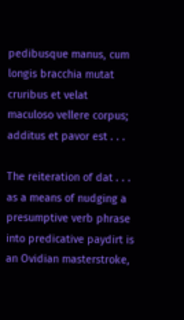pedibusque manus, cum longis bracchia mutat
cruribus et velat maculoso vellere corpus;
additus et pavor est . . .

The reiteration of dat . . . as a means of nudging a presumptive verb phrase into predicative paydirt is an Ovidian masterstroke,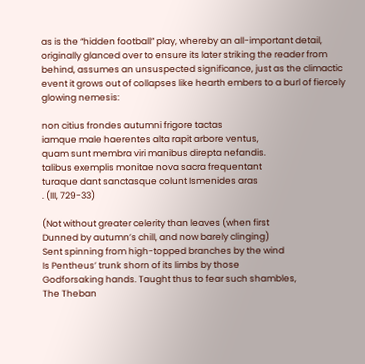as is the “hidden football” play, whereby an all-important detail, originally glanced over to ensure its later striking the reader from behind, assumes an unsuspected significance, just as the climactic event it grows out of collapses like hearth embers to a burl of fiercely glowing nemesis:

non citius frondes autumni frigore tactas
iamque male haerentes alta rapit arbore ventus,
quam sunt membra viri manibus direpta nefandis.
talibus exemplis monitae nova sacra frequentant
turaque dant sanctasque colunt Ismenides aras
. (III, 729-33)

(Not without greater celerity than leaves (when first
Dunned by autumn’s chill, and now barely clinging)
Sent spinning from high-topped branches by the wind
Is Pentheus’ trunk shorn of its limbs by those
Godforsaking hands. Taught thus to fear such shambles,
The Theban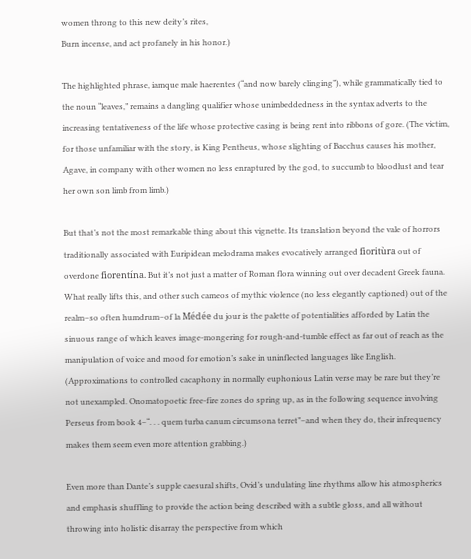women throng to this new deity’s rites,
Burn incense, and act profanely in his honor.)

The highlighted phrase, iamque male haerentes (“and now barely clinging”), while grammatically tied to the noun “leaves,” remains a dangling qualifier whose unimbeddedness in the syntax adverts to the increasing tentativeness of the life whose protective casing is being rent into ribbons of gore. (The victim, for those unfamiliar with the story, is King Pentheus, whose slighting of Bacchus causes his mother, Agave, in company with other women no less enraptured by the god, to succumb to bloodlust and tear her own son limb from limb.)

But that’s not the most remarkable thing about this vignette. Its translation beyond the vale of horrors traditionally associated with Euripidean melodrama makes evocatively arranged fioritùra out of overdone fiorentína. But it’s not just a matter of Roman flora winning out over decadent Greek fauna. What really lifts this, and other such cameos of mythic violence (no less elegantly captioned) out of the realm–so often humdrum–of la Médée du jour is the palette of potentialities afforded by Latin the sinuous range of which leaves image-mongering for rough-and-tumble effect as far out of reach as the manipulation of voice and mood for emotion’s sake in uninflected languages like English. (Approximations to controlled cacaphony in normally euphonious Latin verse may be rare but they’re not unexampled. Onomatopoetic free-fire zones do spring up, as in the following sequence involving Perseus from book 4–“. . . quem turba canum circumsona terret”–and when they do, their infrequency makes them seem even more attention grabbing.)

Even more than Dante’s supple caesural shifts, Ovid’s undulating line rhythms allow his atmospherics and emphasis shuffling to provide the action being described with a subtle gloss, and all without throwing into holistic disarray the perspective from which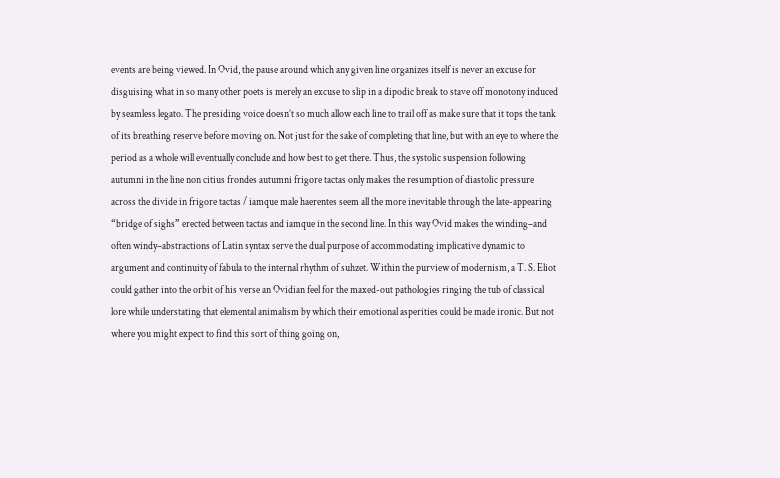events are being viewed. In Ovid, the pause around which any given line organizes itself is never an excuse for disguising what in so many other poets is merely an excuse to slip in a dipodic break to stave off monotony induced by seamless legato. The presiding voice doesn’t so much allow each line to trail off as make sure that it tops the tank of its breathing reserve before moving on. Not just for the sake of completing that line, but with an eye to where the period as a whole will eventually conclude and how best to get there. Thus, the systolic suspension following autumni in the line non citius frondes autumni frigore tactas only makes the resumption of diastolic pressure across the divide in frigore tactas / iamque male haerentes seem all the more inevitable through the late-appearing “bridge of sighs” erected between tactas and iamque in the second line. In this way Ovid makes the winding–and often windy–abstractions of Latin syntax serve the dual purpose of accommodating implicative dynamic to argument and continuity of fabula to the internal rhythm of suhzet. Within the purview of modernism, a T. S. Eliot could gather into the orbit of his verse an Ovidian feel for the maxed-out pathologies ringing the tub of classical lore while understating that elemental animalism by which their emotional asperities could be made ironic. But not where you might expect to find this sort of thing going on,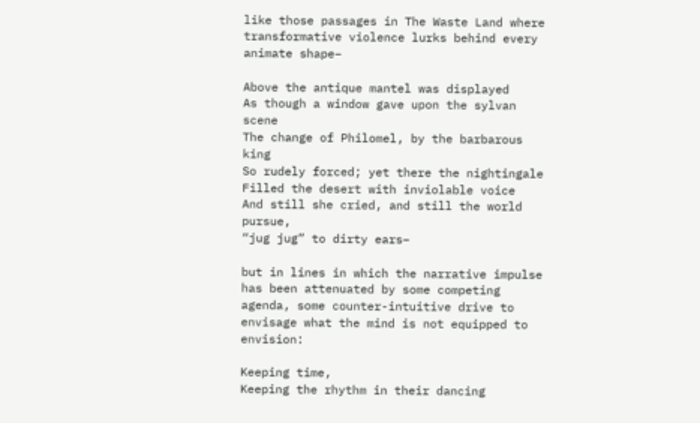like those passages in The Waste Land where transformative violence lurks behind every animate shape–

Above the antique mantel was displayed
As though a window gave upon the sylvan scene
The change of Philomel, by the barbarous king
So rudely forced; yet there the nightingale
Filled the desert with inviolable voice
And still she cried, and still the world pursue,
“jug jug” to dirty ears–

but in lines in which the narrative impulse has been attenuated by some competing agenda, some counter-intuitive drive to envisage what the mind is not equipped to envision:

Keeping time,
Keeping the rhythm in their dancing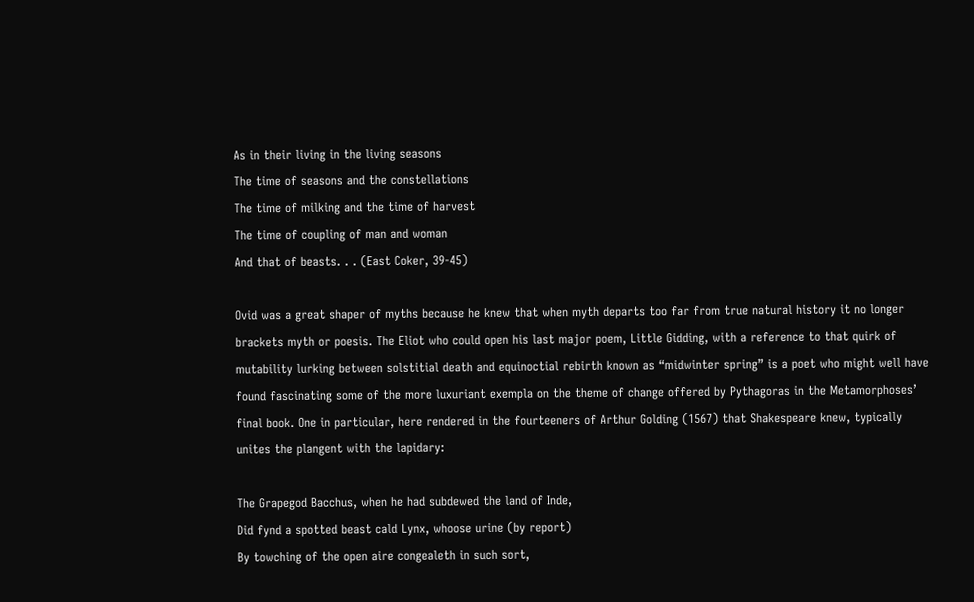As in their living in the living seasons
The time of seasons and the constellations
The time of milking and the time of harvest
The time of coupling of man and woman
And that of beasts. . . (East Coker, 39-45)

Ovid was a great shaper of myths because he knew that when myth departs too far from true natural history it no longer brackets myth or poesis. The Eliot who could open his last major poem, Little Gidding, with a reference to that quirk of mutability lurking between solstitial death and equinoctial rebirth known as “midwinter spring” is a poet who might well have found fascinating some of the more luxuriant exempla on the theme of change offered by Pythagoras in the Metamorphoses’ final book. One in particular, here rendered in the fourteeners of Arthur Golding (1567) that Shakespeare knew, typically unites the plangent with the lapidary:

The Grapegod Bacchus, when he had subdewed the land of Inde,
Did fynd a spotted beast cald Lynx, whoose urine (by report)
By towching of the open aire congealeth in such sort,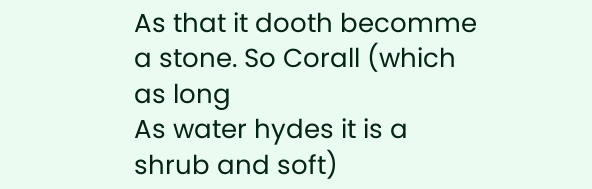As that it dooth becomme a stone. So Corall (which as long
As water hydes it is a shrub and soft)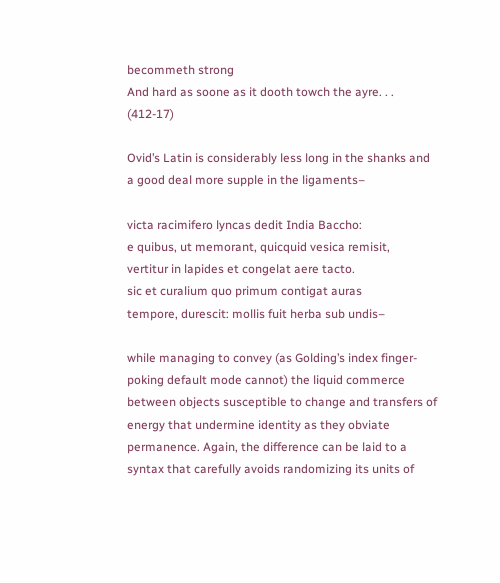becommeth strong
And hard as soone as it dooth towch the ayre. . . (412-17)

Ovid’s Latin is considerably less long in the shanks and a good deal more supple in the ligaments–

victa racimifero lyncas dedit India Baccho:
e quibus, ut memorant, quicquid vesica remisit,
vertitur in lapides et congelat aere tacto.
sic et curalium quo primum contigat auras
tempore, durescit: mollis fuit herba sub undis–

while managing to convey (as Golding’s index finger-poking default mode cannot) the liquid commerce between objects susceptible to change and transfers of energy that undermine identity as they obviate permanence. Again, the difference can be laid to a syntax that carefully avoids randomizing its units of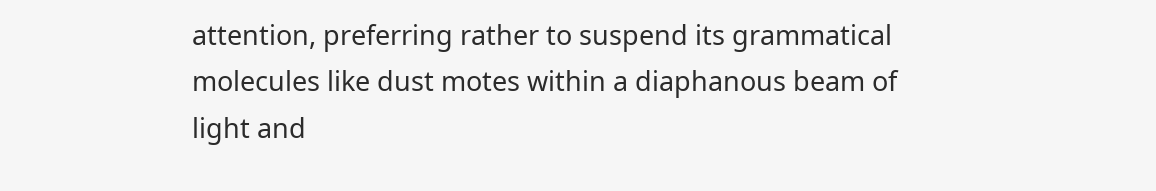attention, preferring rather to suspend its grammatical molecules like dust motes within a diaphanous beam of light and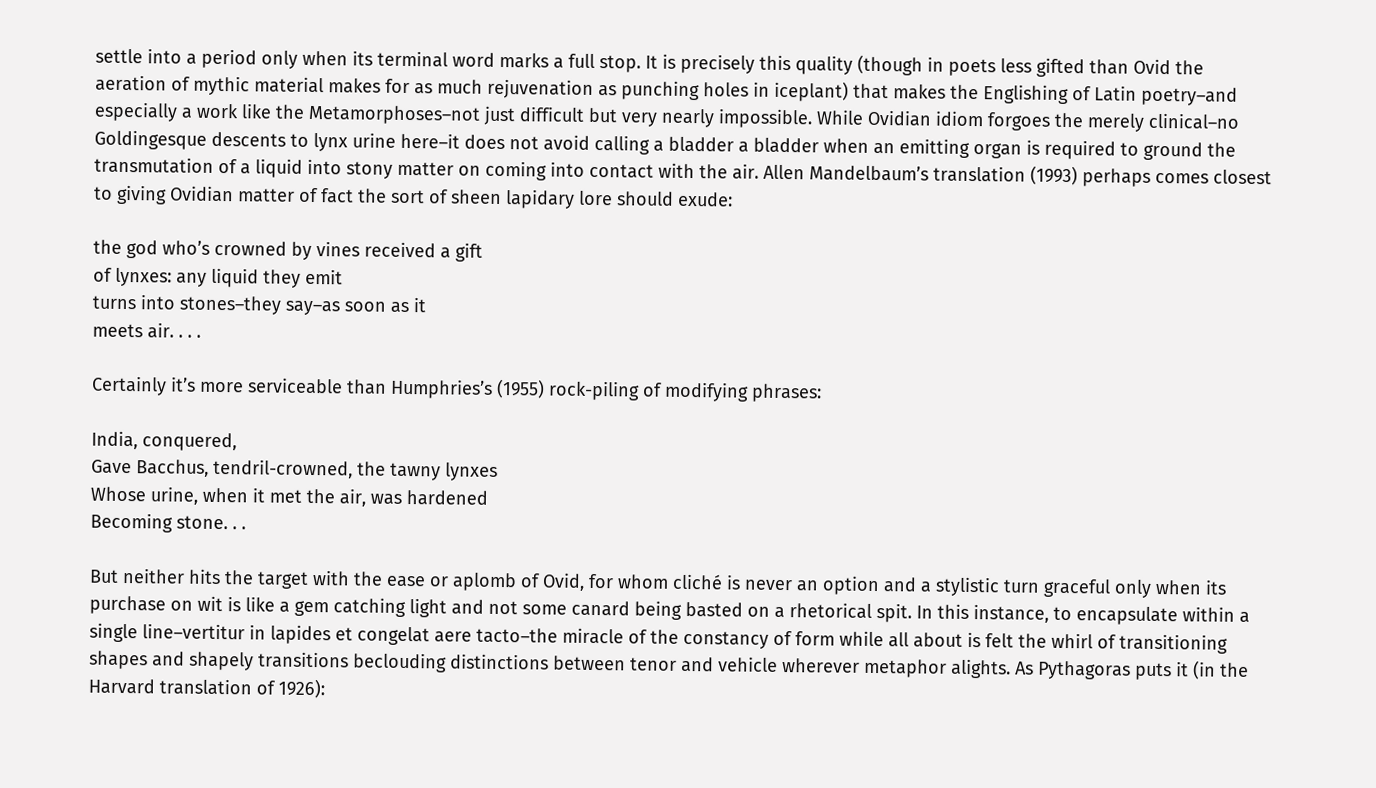settle into a period only when its terminal word marks a full stop. It is precisely this quality (though in poets less gifted than Ovid the aeration of mythic material makes for as much rejuvenation as punching holes in iceplant) that makes the Englishing of Latin poetry–and especially a work like the Metamorphoses–not just difficult but very nearly impossible. While Ovidian idiom forgoes the merely clinical–no Goldingesque descents to lynx urine here–it does not avoid calling a bladder a bladder when an emitting organ is required to ground the transmutation of a liquid into stony matter on coming into contact with the air. Allen Mandelbaum’s translation (1993) perhaps comes closest to giving Ovidian matter of fact the sort of sheen lapidary lore should exude:

the god who’s crowned by vines received a gift
of lynxes: any liquid they emit
turns into stones–they say–as soon as it
meets air. . . .

Certainly it’s more serviceable than Humphries’s (1955) rock-piling of modifying phrases:

India, conquered,
Gave Bacchus, tendril-crowned, the tawny lynxes
Whose urine, when it met the air, was hardened
Becoming stone. . .

But neither hits the target with the ease or aplomb of Ovid, for whom cliché is never an option and a stylistic turn graceful only when its purchase on wit is like a gem catching light and not some canard being basted on a rhetorical spit. In this instance, to encapsulate within a single line–vertitur in lapides et congelat aere tacto–the miracle of the constancy of form while all about is felt the whirl of transitioning shapes and shapely transitions beclouding distinctions between tenor and vehicle wherever metaphor alights. As Pythagoras puts it (in the Harvard translation of 1926):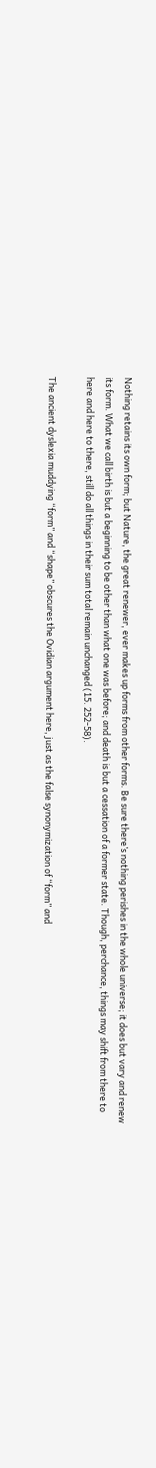Nothing retains its own form; but Nature, the great renewer, ever makes up forms from other forms. Be sure there’s nothing perishes in the whole universe; it does but vary and renew its form. What we call birth is but a beginning to be other than what one was before; and death is but a cessation of a former state. Though, perchance, things may shift from there to here and here to there, still do all things in their sum total remain unchanged (15. 252-58).

The ancient dyslexia muddying “form” and “shape” obscures the Ovidian argument here, just as the false synonymization of “form” and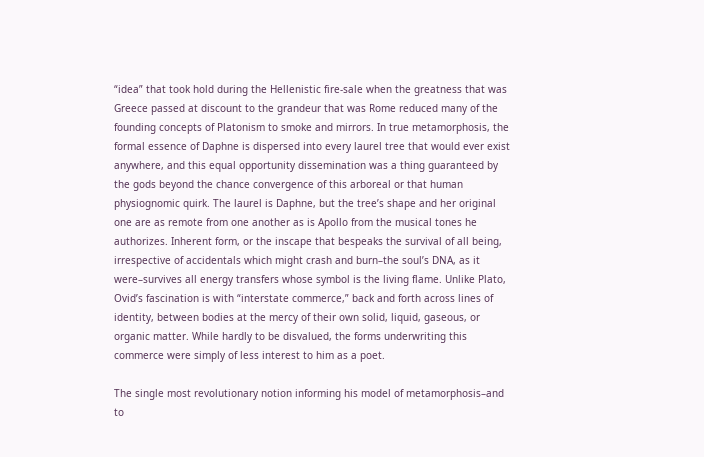“idea” that took hold during the Hellenistic fire-sale when the greatness that was Greece passed at discount to the grandeur that was Rome reduced many of the founding concepts of Platonism to smoke and mirrors. In true metamorphosis, the formal essence of Daphne is dispersed into every laurel tree that would ever exist anywhere, and this equal opportunity dissemination was a thing guaranteed by the gods beyond the chance convergence of this arboreal or that human physiognomic quirk. The laurel is Daphne, but the tree’s shape and her original one are as remote from one another as is Apollo from the musical tones he authorizes. Inherent form, or the inscape that bespeaks the survival of all being, irrespective of accidentals which might crash and burn–the soul’s DNA, as it were–survives all energy transfers whose symbol is the living flame. Unlike Plato, Ovid’s fascination is with “interstate commerce,” back and forth across lines of identity, between bodies at the mercy of their own solid, liquid, gaseous, or organic matter. While hardly to be disvalued, the forms underwriting this commerce were simply of less interest to him as a poet.

The single most revolutionary notion informing his model of metamorphosis–and to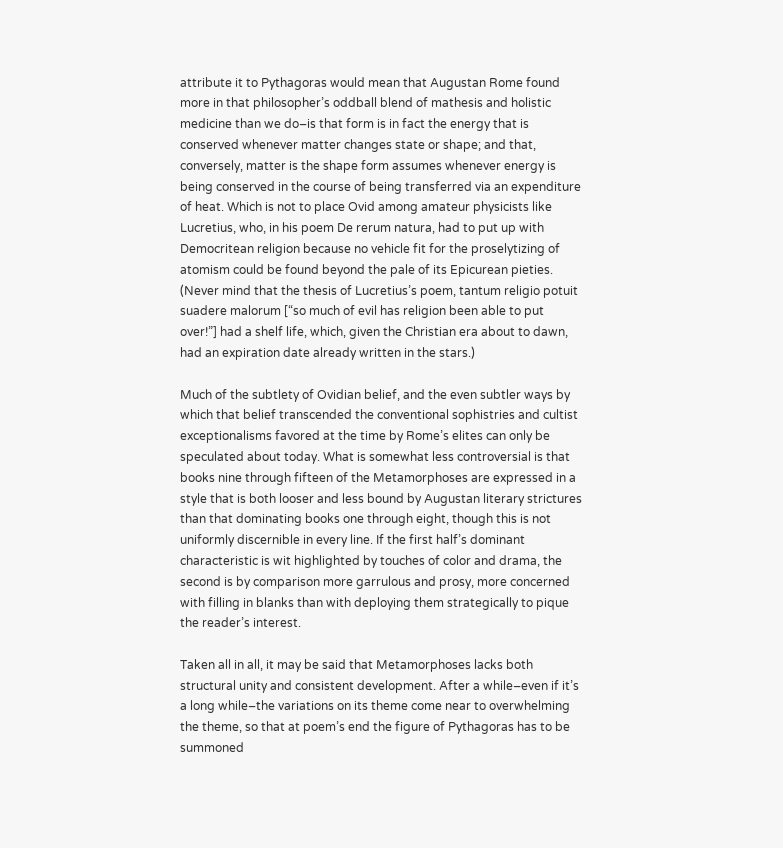attribute it to Pythagoras would mean that Augustan Rome found more in that philosopher’s oddball blend of mathesis and holistic medicine than we do–is that form is in fact the energy that is conserved whenever matter changes state or shape; and that, conversely, matter is the shape form assumes whenever energy is being conserved in the course of being transferred via an expenditure of heat. Which is not to place Ovid among amateur physicists like Lucretius, who, in his poem De rerum natura, had to put up with Democritean religion because no vehicle fit for the proselytizing of atomism could be found beyond the pale of its Epicurean pieties. (Never mind that the thesis of Lucretius’s poem, tantum religio potuit suadere malorum [“so much of evil has religion been able to put over!”] had a shelf life, which, given the Christian era about to dawn, had an expiration date already written in the stars.)

Much of the subtlety of Ovidian belief, and the even subtler ways by which that belief transcended the conventional sophistries and cultist exceptionalisms favored at the time by Rome’s elites can only be speculated about today. What is somewhat less controversial is that books nine through fifteen of the Metamorphoses are expressed in a style that is both looser and less bound by Augustan literary strictures than that dominating books one through eight, though this is not uniformly discernible in every line. If the first half’s dominant characteristic is wit highlighted by touches of color and drama, the second is by comparison more garrulous and prosy, more concerned with filling in blanks than with deploying them strategically to pique the reader’s interest.

Taken all in all, it may be said that Metamorphoses lacks both structural unity and consistent development. After a while–even if it’s a long while–the variations on its theme come near to overwhelming the theme, so that at poem’s end the figure of Pythagoras has to be summoned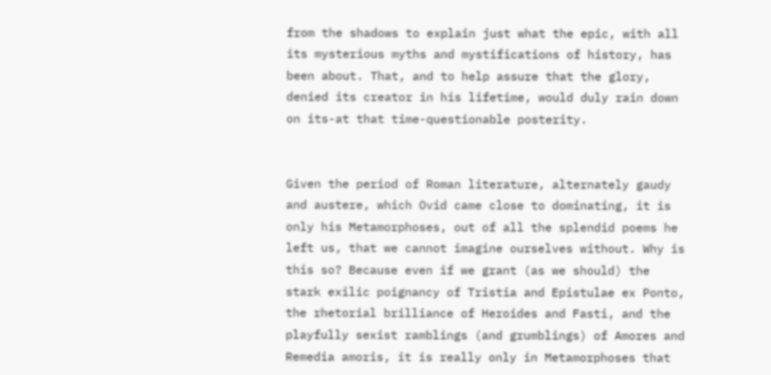from the shadows to explain just what the epic, with all its mysterious myths and mystifications of history, has been about. That, and to help assure that the glory, denied its creator in his lifetime, would duly rain down on its-at that time-questionable posterity.


Given the period of Roman literature, alternately gaudy and austere, which Ovid came close to dominating, it is only his Metamorphoses, out of all the splendid poems he left us, that we cannot imagine ourselves without. Why is this so? Because even if we grant (as we should) the stark exilic poignancy of Tristia and Epistulae ex Ponto, the rhetorial brilliance of Heroides and Fasti, and the playfully sexist ramblings (and grumblings) of Amores and Remedia amoris, it is really only in Metamorphoses that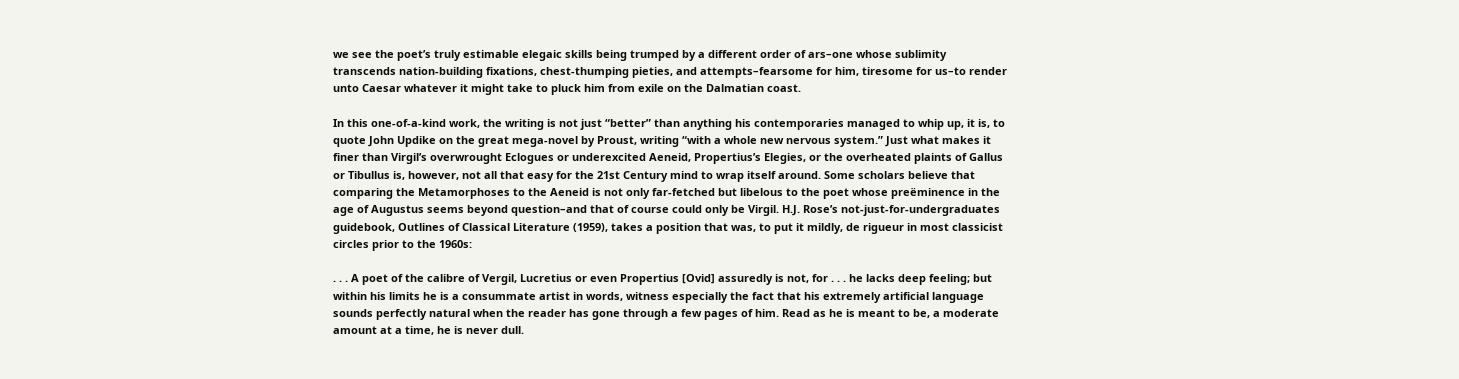we see the poet’s truly estimable elegaic skills being trumped by a different order of ars–one whose sublimity transcends nation-building fixations, chest-thumping pieties, and attempts–fearsome for him, tiresome for us–to render unto Caesar whatever it might take to pluck him from exile on the Dalmatian coast.

In this one-of-a-kind work, the writing is not just “better” than anything his contemporaries managed to whip up, it is, to quote John Updike on the great mega-novel by Proust, writing “with a whole new nervous system.” Just what makes it finer than Virgil’s overwrought Eclogues or underexcited Aeneid, Propertius’s Elegies, or the overheated plaints of Gallus or Tibullus is, however, not all that easy for the 21st Century mind to wrap itself around. Some scholars believe that comparing the Metamorphoses to the Aeneid is not only far-fetched but libelous to the poet whose preëminence in the age of Augustus seems beyond question–and that of course could only be Virgil. H.J. Rose’s not-just-for-undergraduates guidebook, Outlines of Classical Literature (1959), takes a position that was, to put it mildly, de rigueur in most classicist circles prior to the 1960s:

. . . A poet of the calibre of Vergil, Lucretius or even Propertius [Ovid] assuredly is not, for . . . he lacks deep feeling; but within his limits he is a consummate artist in words, witness especially the fact that his extremely artificial language sounds perfectly natural when the reader has gone through a few pages of him. Read as he is meant to be, a moderate amount at a time, he is never dull.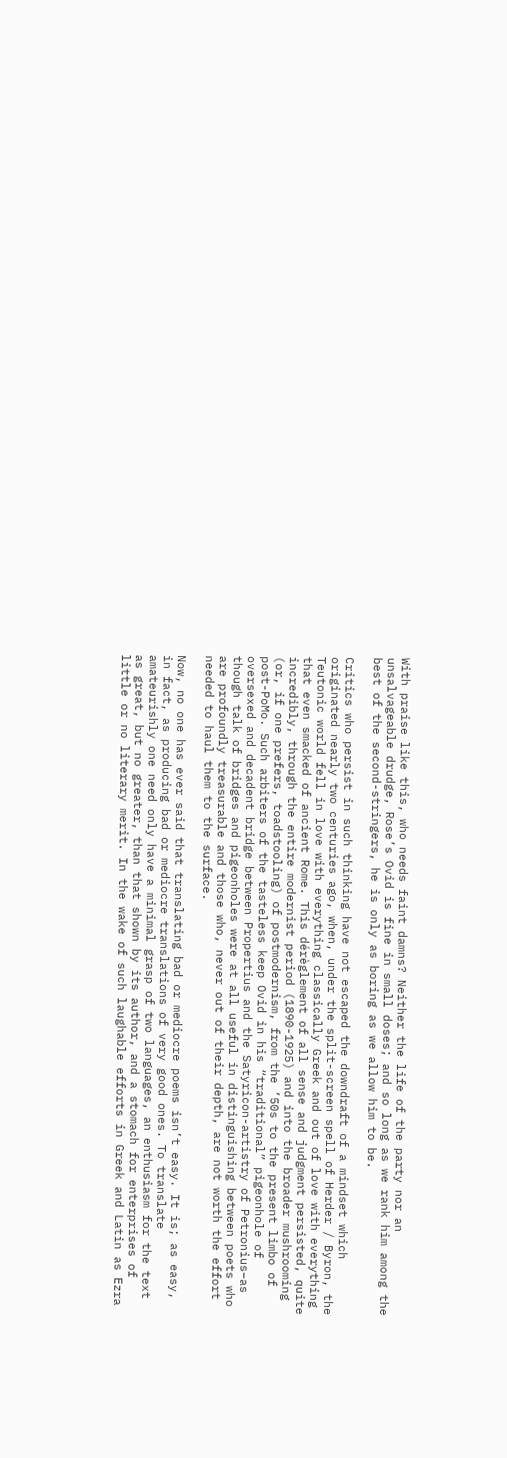With praise like this, who needs faint damns? Neither the life of the party nor an unsalvageable drudge, Rose’s Ovid is fine in small doses; and so long as we rank him among the best of the second-stringers, he is only as boring as we allow him to be.

Critics who persist in such thinking have not escaped the downdraft of a mindset which originated nearly two centuries ago, when, under the split-screen spell of Herder / Byron, the Teutonic world fell in love with everything classically Greek and out of love with everything that even smacked of ancient Rome. This dérèglement of all sense and judgment persisted, quite incredibly, through the entire modernist period (1890-1925) and into the broader mushrooming (or, if one prefers, toadstooling) of postmodernism, from the ’50s to the present limbo of post-PoMo. Such arbiters of the tasteless keep Ovid in his “traditional” pigeonhole of oversexed and decadent bridge between Propertius and the Satyricon-artistry of Petronius–as though talk of bridges and pigeonholes were at all useful in distinguishing between poets who are profoundly treasurable and those who, never out of their depth, are not worth the effort needed to haul them to the surface.

Now, no one has ever said that translating bad or mediocre poems isn’t easy. It is; as easy, in fact, as producing bad or mediocre translations of very good ones. To translate amateurishly one need only have a minimal grasp of two languages, an enthusiasm for the text as great, but no greater, than that shown by its author, and a stomach for enterprises of little or no literary merit. In the wake of such laughable efforts in Greek and Latin as Ezra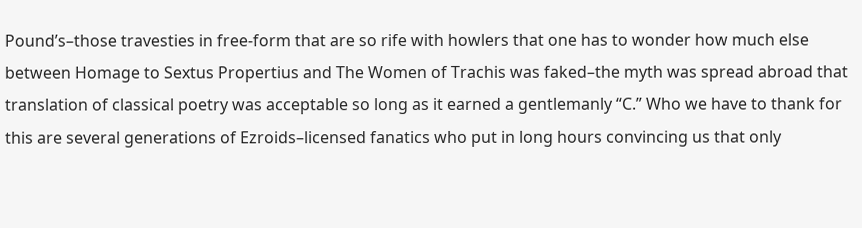Pound’s–those travesties in free-form that are so rife with howlers that one has to wonder how much else between Homage to Sextus Propertius and The Women of Trachis was faked–the myth was spread abroad that translation of classical poetry was acceptable so long as it earned a gentlemanly “C.” Who we have to thank for this are several generations of Ezroids–licensed fanatics who put in long hours convincing us that only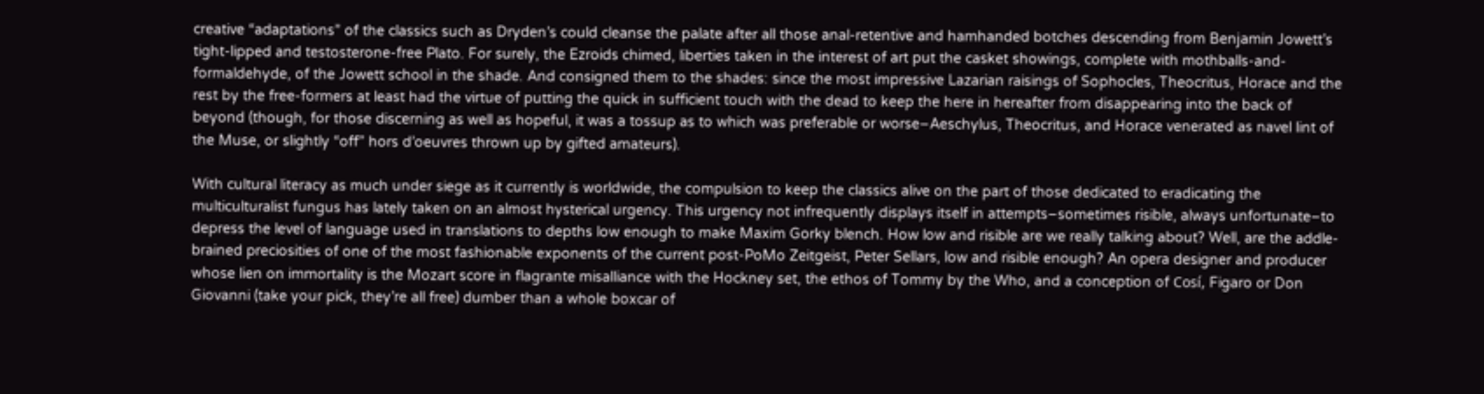creative “adaptations” of the classics such as Dryden’s could cleanse the palate after all those anal-retentive and hamhanded botches descending from Benjamin Jowett’s tight-lipped and testosterone-free Plato. For surely, the Ezroids chimed, liberties taken in the interest of art put the casket showings, complete with mothballs-and-formaldehyde, of the Jowett school in the shade. And consigned them to the shades: since the most impressive Lazarian raisings of Sophocles, Theocritus, Horace and the rest by the free-formers at least had the virtue of putting the quick in sufficient touch with the dead to keep the here in hereafter from disappearing into the back of beyond (though, for those discerning as well as hopeful, it was a tossup as to which was preferable or worse–Aeschylus, Theocritus, and Horace venerated as navel lint of the Muse, or slightly “off” hors d’oeuvres thrown up by gifted amateurs).

With cultural literacy as much under siege as it currently is worldwide, the compulsion to keep the classics alive on the part of those dedicated to eradicating the multiculturalist fungus has lately taken on an almost hysterical urgency. This urgency not infrequently displays itself in attempts–sometimes risible, always unfortunate–to depress the level of language used in translations to depths low enough to make Maxim Gorky blench. How low and risible are we really talking about? Well, are the addle-brained preciosities of one of the most fashionable exponents of the current post-PoMo Zeitgeist, Peter Sellars, low and risible enough? An opera designer and producer whose lien on immortality is the Mozart score in flagrante misalliance with the Hockney set, the ethos of Tommy by the Who, and a conception of Cosí, Figaro or Don Giovanni (take your pick, they’re all free) dumber than a whole boxcar of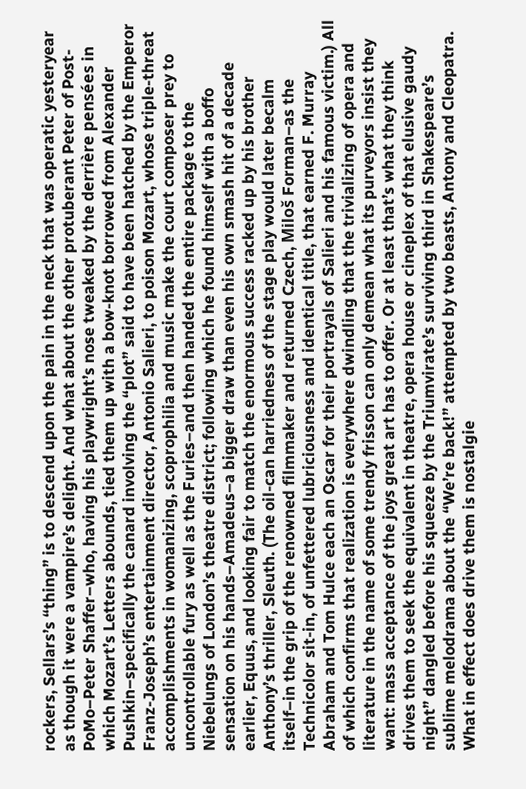rockers, Sellars’s “thing” is to descend upon the pain in the neck that was operatic yesteryear as though it were a vampire’s delight. And what about the other protuberant Peter of Post-PoMo–Peter Shaffer–who, having his playwright’s nose tweaked by the derrière pensées in which Mozart’s Letters abounds, tied them up with a bow-knot borrowed from Alexander Pushkin–specifically the canard involving the “plot” said to have been hatched by the Emperor Franz-Joseph’s entertainment director, Antonio Salieri, to poison Mozart, whose triple-threat accomplishments in womanizing, scoprophilia and music make the court composer prey to uncontrollable fury as well as the Furies–and then handed the entire package to the Niebelungs of London’s theatre district; following which he found himself with a boffo sensation on his hands–Amadeus–a bigger draw than even his own smash hit of a decade earlier, Equus, and looking fair to match the enormous success racked up by his brother Anthony’s thriller, Sleuth. (The oil-can harriedness of the stage play would later becalm itself–in the grip of the renowned filmmaker and returned Czech, Miloš Forman–as the Technicolor sit-in, of unfettered lubriciousness and identical title, that earned F. Murray Abraham and Tom Hulce each an Oscar for their portrayals of Salieri and his famous victim.) All of which confirms that realization is everywhere dwindling that the trivializing of opera and literature in the name of some trendy frisson can only demean what its purveyors insist they want: mass acceptance of the joys great art has to offer. Or at least that’s what they think drives them to seek the equivalent in theatre, opera house or cineplex of that elusive gaudy night” dangled before his squeeze by the Triumvirate’s surviving third in Shakespeare’s sublime melodrama about the “We’re back!” attempted by two beasts, Antony and Cleopatra. What in effect does drive them is nostalgie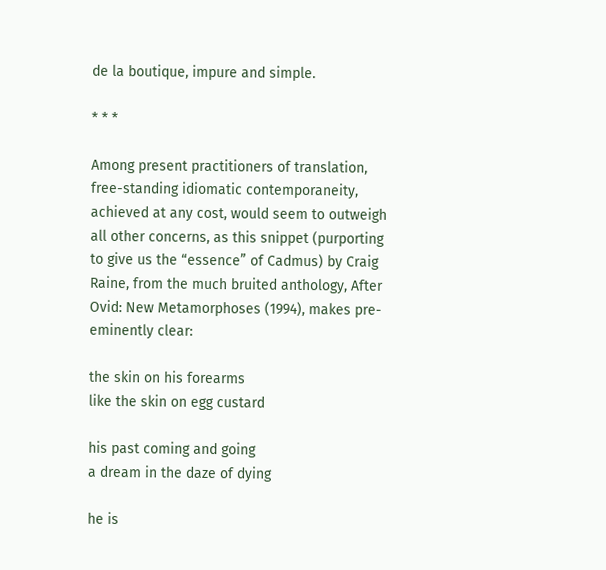de la boutique, impure and simple.

* * *

Among present practitioners of translation, free-standing idiomatic contemporaneity, achieved at any cost, would seem to outweigh all other concerns, as this snippet (purporting to give us the “essence” of Cadmus) by Craig Raine, from the much bruited anthology, After Ovid: New Metamorphoses (1994), makes pre-eminently clear:

the skin on his forearms
like the skin on egg custard

his past coming and going
a dream in the daze of dying

he is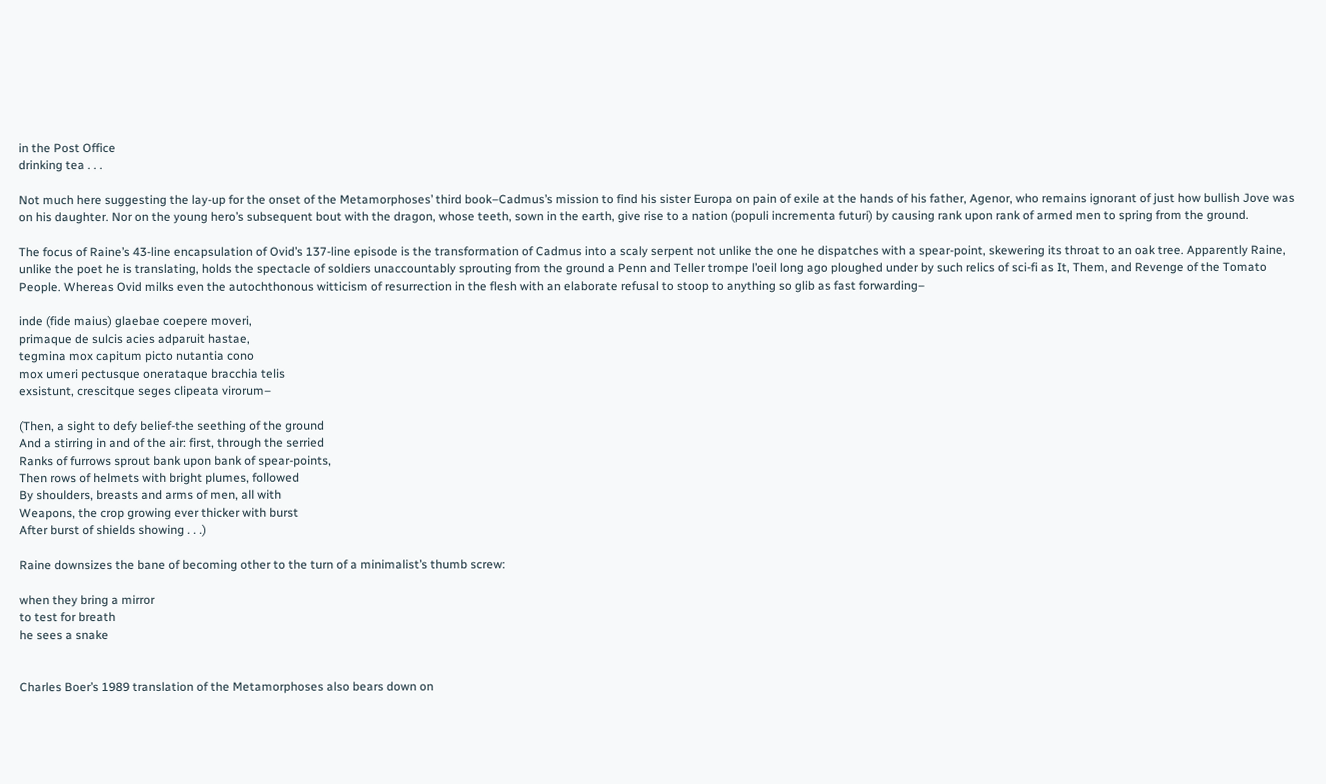in the Post Office
drinking tea . . .

Not much here suggesting the lay-up for the onset of the Metamorphoses’ third book–Cadmus’s mission to find his sister Europa on pain of exile at the hands of his father, Agenor, who remains ignorant of just how bullish Jove was on his daughter. Nor on the young hero’s subsequent bout with the dragon, whose teeth, sown in the earth, give rise to a nation (populi incrementa futuri) by causing rank upon rank of armed men to spring from the ground.

The focus of Raine’s 43-line encapsulation of Ovid’s 137-line episode is the transformation of Cadmus into a scaly serpent not unlike the one he dispatches with a spear-point, skewering its throat to an oak tree. Apparently Raine, unlike the poet he is translating, holds the spectacle of soldiers unaccountably sprouting from the ground a Penn and Teller trompe l’oeil long ago ploughed under by such relics of sci-fi as It, Them, and Revenge of the Tomato People. Whereas Ovid milks even the autochthonous witticism of resurrection in the flesh with an elaborate refusal to stoop to anything so glib as fast forwarding–

inde (fide maius) glaebae coepere moveri,
primaque de sulcis acies adparuit hastae,
tegmina mox capitum picto nutantia cono
mox umeri pectusque onerataque bracchia telis
exsistunt, crescitque seges clipeata virorum–

(Then, a sight to defy belief-the seething of the ground
And a stirring in and of the air: first, through the serried
Ranks of furrows sprout bank upon bank of spear-points,
Then rows of helmets with bright plumes, followed
By shoulders, breasts and arms of men, all with
Weapons, the crop growing ever thicker with burst
After burst of shields showing . . .)

Raine downsizes the bane of becoming other to the turn of a minimalist’s thumb screw:

when they bring a mirror
to test for breath
he sees a snake


Charles Boer’s 1989 translation of the Metamorphoses also bears down on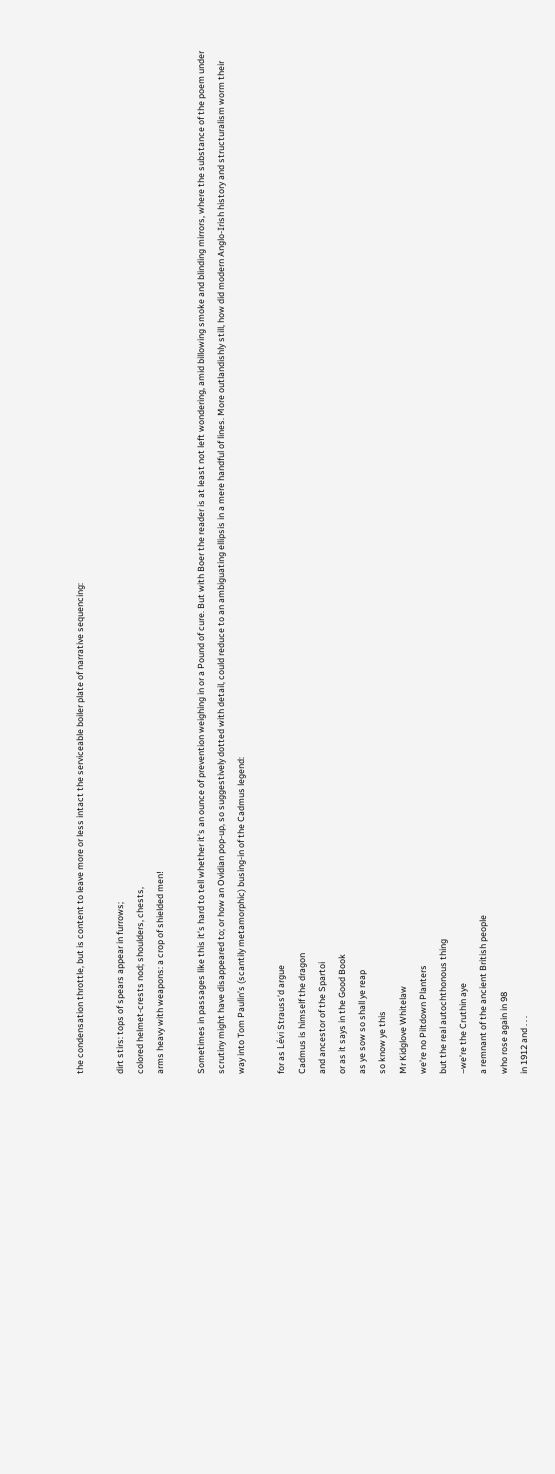the condensation throttle, but is content to leave more or less intact the serviceable boiler plate of narrative sequencing:

dirt stirs: tops of spears appear in furrows;
colored helmet-crests nod; shoulders, chests,
arms heavy with weapons: a crop of shielded men!

Sometimes in passages like this it’s hard to tell whether it’s an ounce of prevention weighing in or a Pound of cure. But with Boer the reader is at least not left wondering, amid billowing smoke and blinding mirrors, where the substance of the poem under scrutiny might have disappeared to; or how an Ovidian pop-up, so suggestively dotted with detail, could reduce to an ambiguating ellipsis in a mere handful of lines. More outlandishly still, how did modern Anglo-Irish history and structuralism worm their way into Tom Paulin’s (scantily metamorphic) busing-in of the Cadmus legend:

for as Lévi Strauss’d argue
Cadmus is himself the dragon
and ancestor of the Spartoi
or as it says in the Good Book
as ye sow so shall ye reap
so know ye this
Mr Kidglove Whitelaw
we’re no Piltdown Planters
but the real autochthonous thing
–we’re the Cruthin aye
a remnant of the ancient British people
who rose again in 98
in 1912 and . . .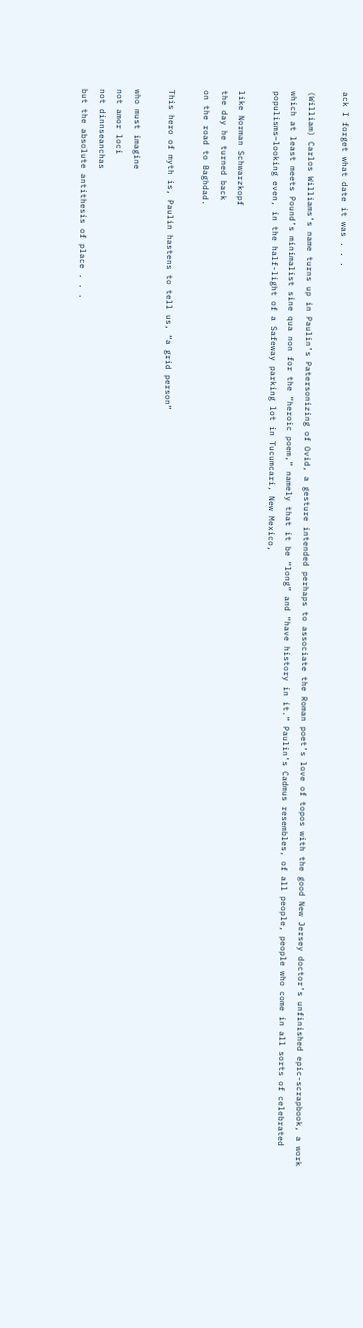ack I forget what date it was . . .

(William) Carlos Williams’s name turns up in Paulin’s Patersonizing of Ovid, a gesture intended perhaps to associate the Roman poet’s love of topos with the good New Jersey doctor’s unfinished epic-scrapbook, a work which at least meets Pound’s minimalist sine qua non for the “heroic poem,” namely that it be “long” and “have history in it.” Paulin’s Cadmus resembles, of all people, people who come in all sorts of celebrated populisms–looking even, in the half-light of a Safeway parking lot in Tucumcari, New Mexico,

like Norman Schwarzkopf
the day he turned back
on the road to Baghdad.

This hero of myth is, Paulin hastens to tell us, “a grid person”

who must imagine
not amor loci
not dinnseanchas
but the absolute antithesis of place . . .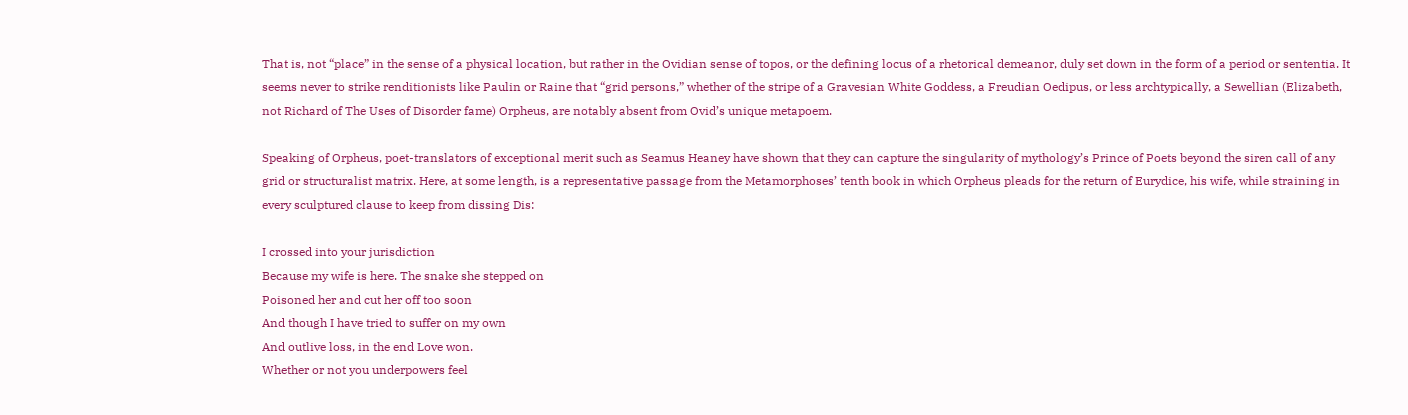That is, not “place” in the sense of a physical location, but rather in the Ovidian sense of topos, or the defining locus of a rhetorical demeanor, duly set down in the form of a period or sententia. It seems never to strike renditionists like Paulin or Raine that “grid persons,” whether of the stripe of a Gravesian White Goddess, a Freudian Oedipus, or less archtypically, a Sewellian (Elizabeth, not Richard of The Uses of Disorder fame) Orpheus, are notably absent from Ovid’s unique metapoem.

Speaking of Orpheus, poet-translators of exceptional merit such as Seamus Heaney have shown that they can capture the singularity of mythology’s Prince of Poets beyond the siren call of any grid or structuralist matrix. Here, at some length, is a representative passage from the Metamorphoses’ tenth book in which Orpheus pleads for the return of Eurydice, his wife, while straining in every sculptured clause to keep from dissing Dis:

I crossed into your jurisdiction
Because my wife is here. The snake she stepped on
Poisoned her and cut her off too soon
And though I have tried to suffer on my own
And outlive loss, in the end Love won.
Whether or not you underpowers feel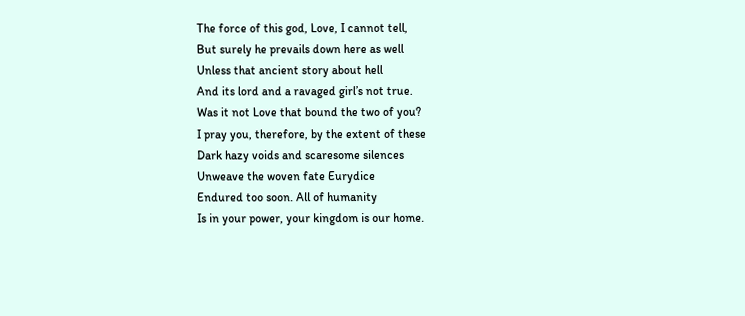The force of this god, Love, I cannot tell,
But surely he prevails down here as well
Unless that ancient story about hell
And its lord and a ravaged girl’s not true.
Was it not Love that bound the two of you?
I pray you, therefore, by the extent of these
Dark hazy voids and scaresome silences
Unweave the woven fate Eurydice
Endured too soon. All of humanity
Is in your power, your kingdom is our home.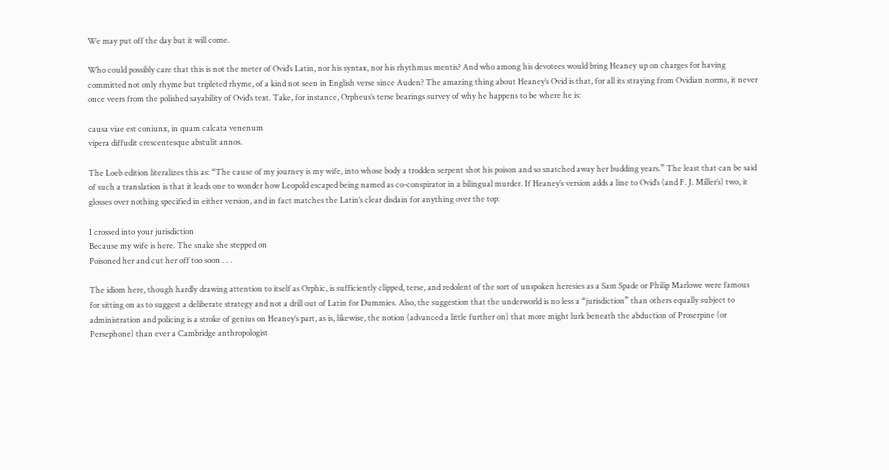We may put off the day but it will come.

Who could possibly care that this is not the meter of Ovid’s Latin, nor his syntax, nor his rhythmus mentis? And who among his devotees would bring Heaney up on charges for having committed not only rhyme but tripleted rhyme, of a kind not seen in English verse since Auden? The amazing thing about Heaney’s Ovid is that, for all its straying from Ovidian norms, it never once veers from the polished sayability of Ovid’s text. Take, for instance, Orpheus’s terse bearings survey of why he happens to be where he is:

causa viae est coniunx, in quam calcata venenum
vipera diffudit crescentesque abstulit annos.

The Loeb edition literalizes this as: “The cause of my journey is my wife, into whose body a trodden serpent shot his poison and so snatched away her budding years.” The least that can be said of such a translation is that it leads one to wonder how Leopold escaped being named as co-conspirator in a bilingual murder. If Heaney’s version adds a line to Ovid’s (and F. J. Miller’s) two, it glosses over nothing specified in either version, and in fact matches the Latin’s clear disdain for anything over the top:

I crossed into your jurisdiction
Because my wife is here. The snake she stepped on
Poisoned her and cut her off too soon . . .

The idiom here, though hardly drawing attention to itself as Orphic, is sufficiently clipped, terse, and redolent of the sort of unspoken heresies as a Sam Spade or Philip Marlowe were famous for sitting on as to suggest a deliberate strategy and not a drill out of Latin for Dummies. Also, the suggestion that the underworld is no less a “jurisdiction” than others equally subject to administration and policing is a stroke of genius on Heaney’s part, as is, likewise, the notion (advanced a little further on) that more might lurk beneath the abduction of Proserpine (or Persephone) than ever a Cambridge anthropologist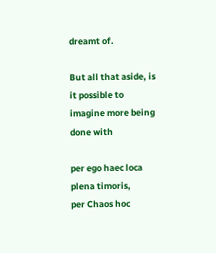dreamt of.

But all that aside, is it possible to imagine more being done with

per ego haec loca plena timoris,
per Chaos hoc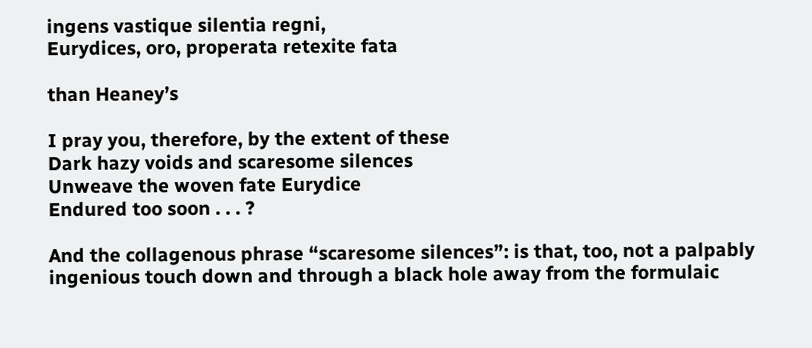ingens vastique silentia regni,
Eurydices, oro, properata retexite fata

than Heaney’s

I pray you, therefore, by the extent of these
Dark hazy voids and scaresome silences
Unweave the woven fate Eurydice
Endured too soon . . . ?

And the collagenous phrase “scaresome silences”: is that, too, not a palpably ingenious touch down and through a black hole away from the formulaic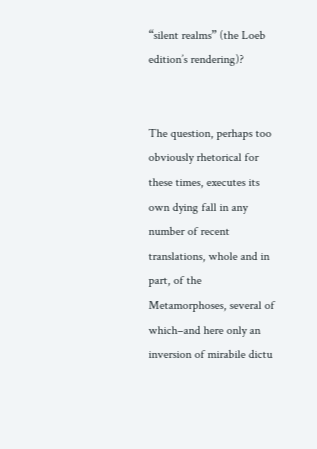“silent realms” (the Loeb edition’s rendering)?


The question, perhaps too obviously rhetorical for these times, executes its own dying fall in any number of recent translations, whole and in part, of the Metamorphoses, several of which–and here only an inversion of mirabile dictu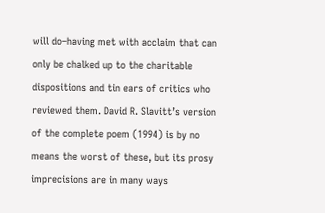will do–having met with acclaim that can only be chalked up to the charitable dispositions and tin ears of critics who reviewed them. David R. Slavitt’s version of the complete poem (1994) is by no means the worst of these, but its prosy imprecisions are in many ways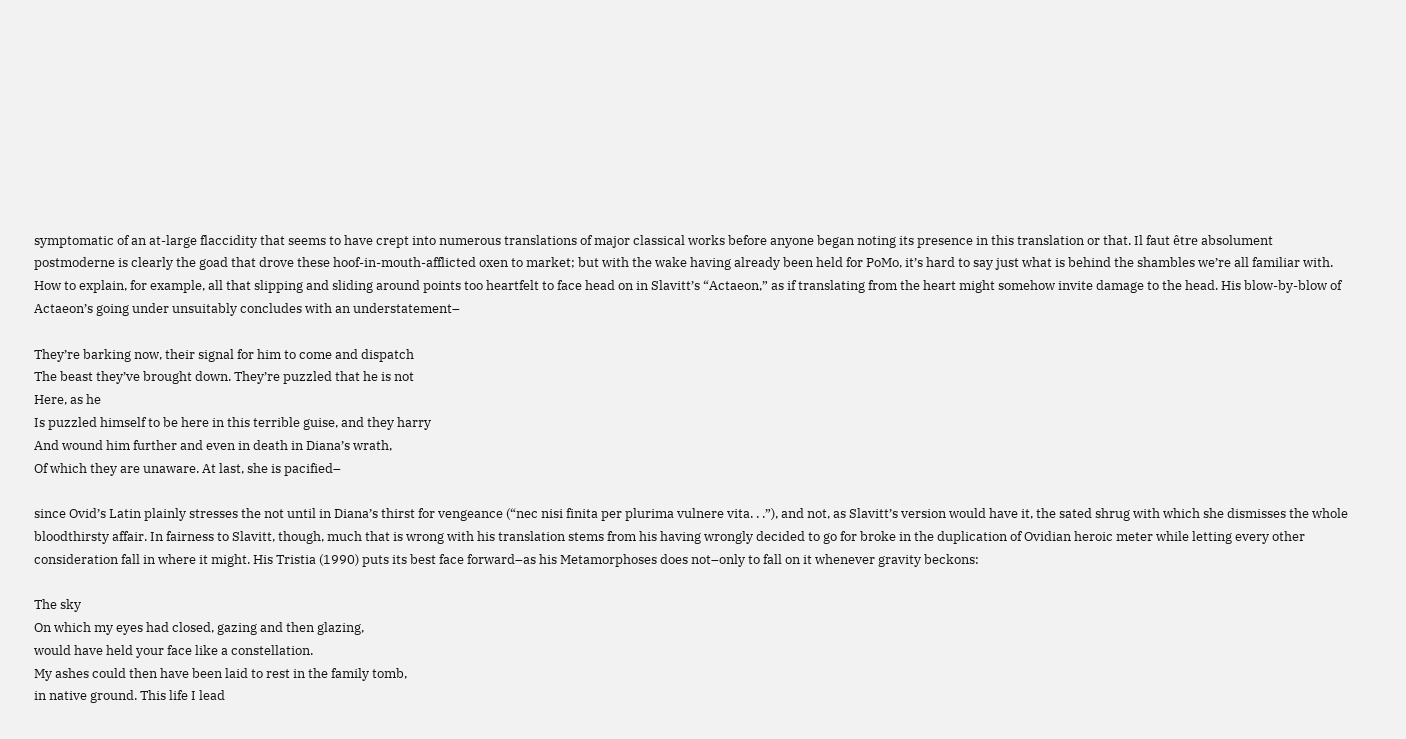symptomatic of an at-large flaccidity that seems to have crept into numerous translations of major classical works before anyone began noting its presence in this translation or that. Il faut être absolument postmoderne is clearly the goad that drove these hoof-in-mouth-afflicted oxen to market; but with the wake having already been held for PoMo, it’s hard to say just what is behind the shambles we’re all familiar with. How to explain, for example, all that slipping and sliding around points too heartfelt to face head on in Slavitt’s “Actaeon,” as if translating from the heart might somehow invite damage to the head. His blow-by-blow of Actaeon’s going under unsuitably concludes with an understatement–

They’re barking now, their signal for him to come and dispatch
The beast they’ve brought down. They’re puzzled that he is not
Here, as he
Is puzzled himself to be here in this terrible guise, and they harry
And wound him further and even in death in Diana’s wrath,
Of which they are unaware. At last, she is pacified–

since Ovid’s Latin plainly stresses the not until in Diana’s thirst for vengeance (“nec nisi finita per plurima vulnere vita. . .”), and not, as Slavitt’s version would have it, the sated shrug with which she dismisses the whole bloodthirsty affair. In fairness to Slavitt, though, much that is wrong with his translation stems from his having wrongly decided to go for broke in the duplication of Ovidian heroic meter while letting every other consideration fall in where it might. His Tristia (1990) puts its best face forward–as his Metamorphoses does not–only to fall on it whenever gravity beckons:

The sky
On which my eyes had closed, gazing and then glazing,
would have held your face like a constellation.
My ashes could then have been laid to rest in the family tomb,
in native ground. This life I lead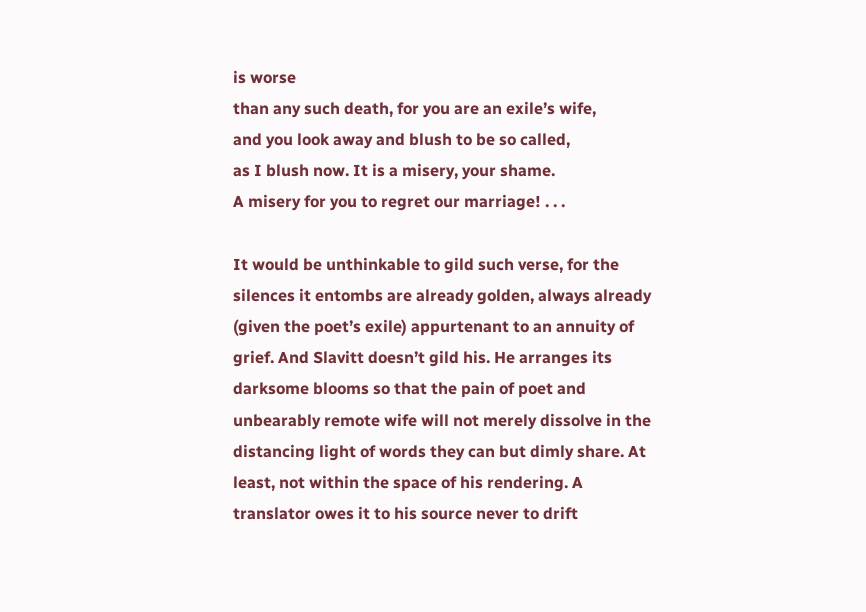is worse
than any such death, for you are an exile’s wife,
and you look away and blush to be so called,
as I blush now. It is a misery, your shame.
A misery for you to regret our marriage! . . .

It would be unthinkable to gild such verse, for the silences it entombs are already golden, always already (given the poet’s exile) appurtenant to an annuity of grief. And Slavitt doesn’t gild his. He arranges its darksome blooms so that the pain of poet and unbearably remote wife will not merely dissolve in the distancing light of words they can but dimly share. At least, not within the space of his rendering. A translator owes it to his source never to drift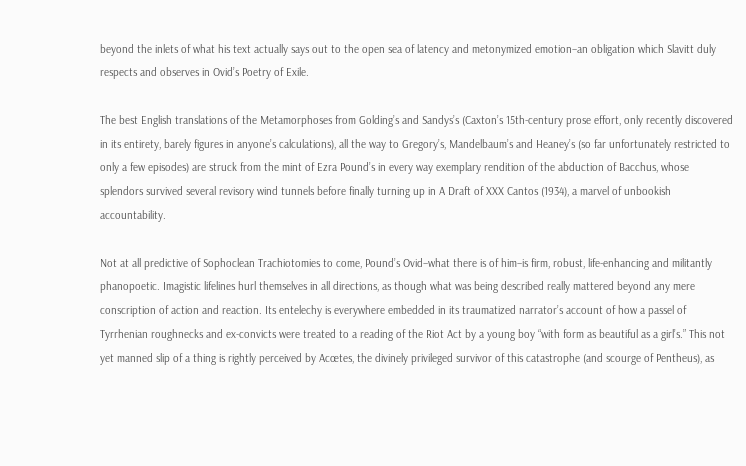beyond the inlets of what his text actually says out to the open sea of latency and metonymized emotion–an obligation which Slavitt duly respects and observes in Ovid’s Poetry of Exile.

The best English translations of the Metamorphoses from Golding’s and Sandys’s (Caxton’s 15th-century prose effort, only recently discovered in its entirety, barely figures in anyone’s calculations), all the way to Gregory’s, Mandelbaum’s and Heaney’s (so far unfortunately restricted to only a few episodes) are struck from the mint of Ezra Pound’s in every way exemplary rendition of the abduction of Bacchus, whose splendors survived several revisory wind tunnels before finally turning up in A Draft of XXX Cantos (1934), a marvel of unbookish accountability.

Not at all predictive of Sophoclean Trachiotomies to come, Pound’s Ovid–what there is of him–is firm, robust, life-enhancing and militantly phanopoetic. Imagistic lifelines hurl themselves in all directions, as though what was being described really mattered beyond any mere conscription of action and reaction. Its entelechy is everywhere embedded in its traumatized narrator’s account of how a passel of Tyrrhenian roughnecks and ex-convicts were treated to a reading of the Riot Act by a young boy “with form as beautiful as a girl’s.” This not yet manned slip of a thing is rightly perceived by Acœtes, the divinely privileged survivor of this catastrophe (and scourge of Pentheus), as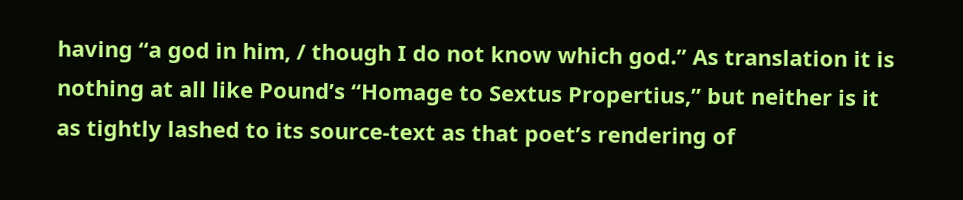having “a god in him, / though I do not know which god.” As translation it is nothing at all like Pound’s “Homage to Sextus Propertius,” but neither is it as tightly lashed to its source-text as that poet’s rendering of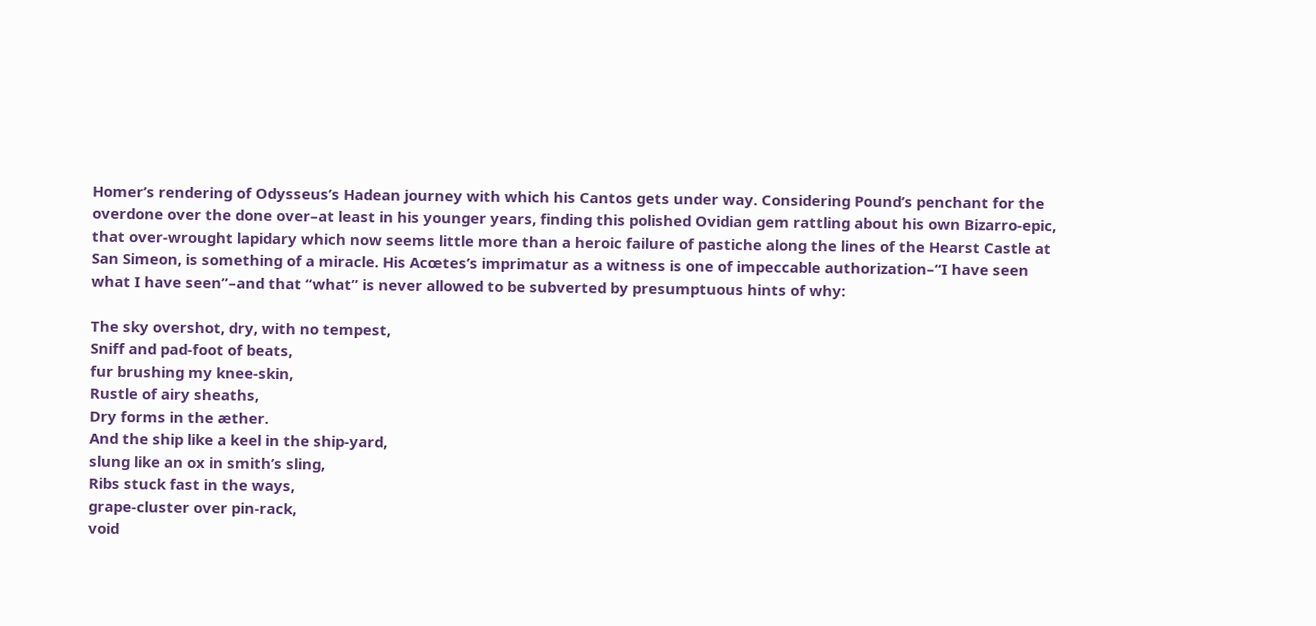Homer’s rendering of Odysseus’s Hadean journey with which his Cantos gets under way. Considering Pound’s penchant for the overdone over the done over–at least in his younger years, finding this polished Ovidian gem rattling about his own Bizarro-epic, that over-wrought lapidary which now seems little more than a heroic failure of pastiche along the lines of the Hearst Castle at San Simeon, is something of a miracle. His Acœtes’s imprimatur as a witness is one of impeccable authorization–“I have seen what I have seen”–and that “what” is never allowed to be subverted by presumptuous hints of why:

The sky overshot, dry, with no tempest,
Sniff and pad-foot of beats,
fur brushing my knee-skin,
Rustle of airy sheaths,
Dry forms in the æther.
And the ship like a keel in the ship-yard,
slung like an ox in smith’s sling,
Ribs stuck fast in the ways,
grape-cluster over pin-rack,
void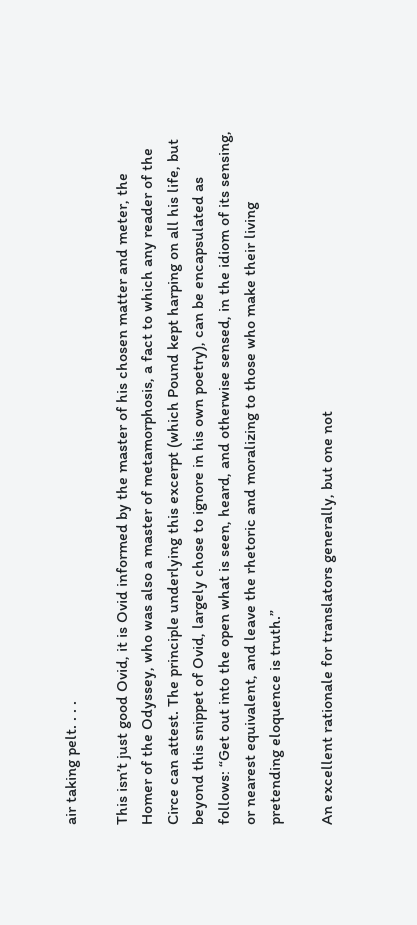air taking pelt. . . .

This isn’t just good Ovid, it is Ovid informed by the master of his chosen matter and meter, the Homer of the Odyssey, who was also a master of metamorphosis, a fact to which any reader of the Circe can attest. The principle underlying this excerpt (which Pound kept harping on all his life, but beyond this snippet of Ovid, largely chose to ignore in his own poetry), can be encapsulated as follows: “Get out into the open what is seen, heard, and otherwise sensed, in the idiom of its sensing, or nearest equivalent, and leave the rhetoric and moralizing to those who make their living pretending eloquence is truth.”

An excellent rationale for translators generally, but one not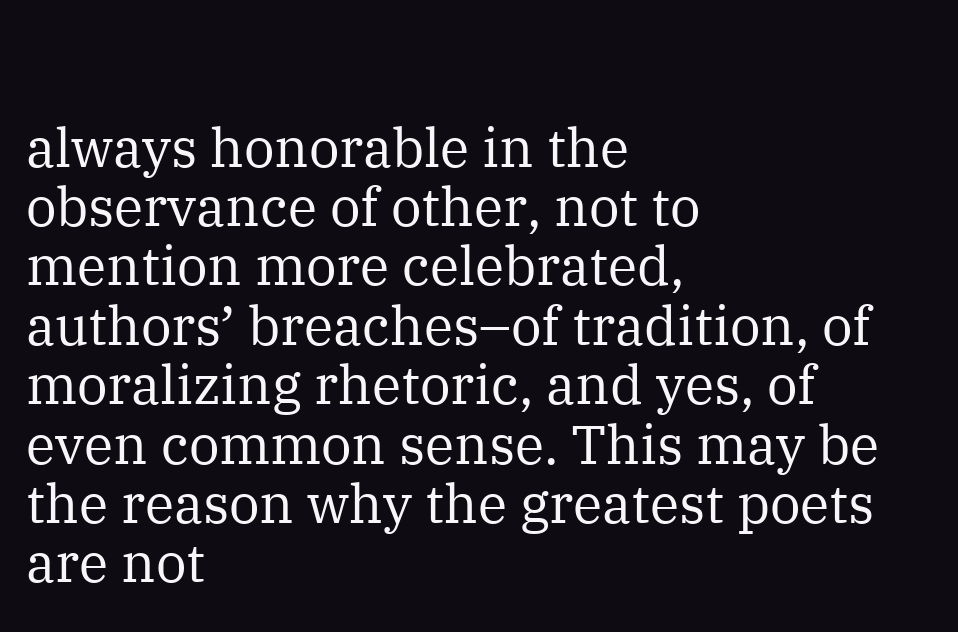always honorable in the observance of other, not to mention more celebrated, authors’ breaches–of tradition, of moralizing rhetoric, and yes, of even common sense. This may be the reason why the greatest poets are not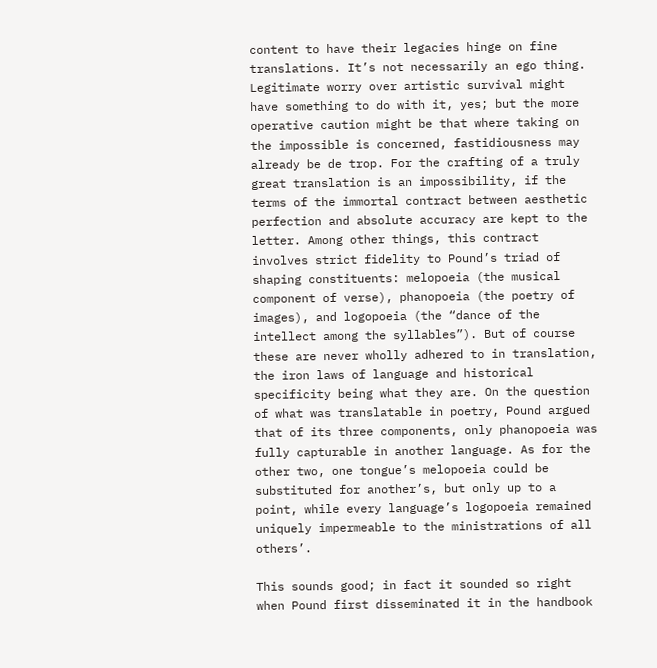content to have their legacies hinge on fine translations. It’s not necessarily an ego thing. Legitimate worry over artistic survival might have something to do with it, yes; but the more operative caution might be that where taking on the impossible is concerned, fastidiousness may already be de trop. For the crafting of a truly great translation is an impossibility, if the terms of the immortal contract between aesthetic perfection and absolute accuracy are kept to the letter. Among other things, this contract involves strict fidelity to Pound’s triad of shaping constituents: melopoeia (the musical component of verse), phanopoeia (the poetry of images), and logopoeia (the “dance of the intellect among the syllables”). But of course these are never wholly adhered to in translation, the iron laws of language and historical specificity being what they are. On the question of what was translatable in poetry, Pound argued that of its three components, only phanopoeia was fully capturable in another language. As for the other two, one tongue’s melopoeia could be substituted for another’s, but only up to a point, while every language’s logopoeia remained uniquely impermeable to the ministrations of all others’.

This sounds good; in fact it sounded so right when Pound first disseminated it in the handbook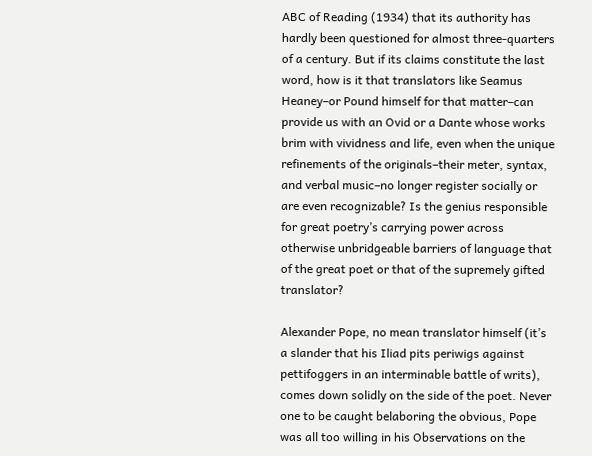ABC of Reading (1934) that its authority has hardly been questioned for almost three-quarters of a century. But if its claims constitute the last word, how is it that translators like Seamus Heaney–or Pound himself for that matter–can provide us with an Ovid or a Dante whose works brim with vividness and life, even when the unique refinements of the originals–their meter, syntax, and verbal music–no longer register socially or are even recognizable? Is the genius responsible for great poetry’s carrying power across otherwise unbridgeable barriers of language that of the great poet or that of the supremely gifted translator?

Alexander Pope, no mean translator himself (it’s a slander that his Iliad pits periwigs against pettifoggers in an interminable battle of writs), comes down solidly on the side of the poet. Never one to be caught belaboring the obvious, Pope was all too willing in his Observations on the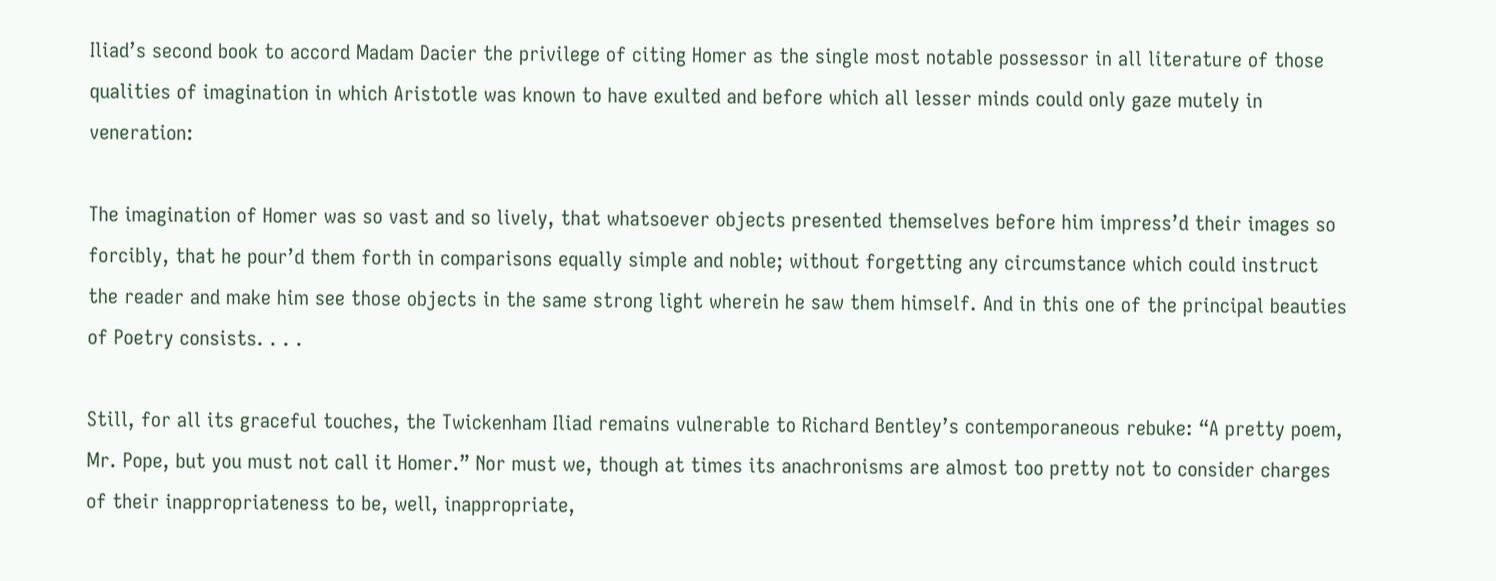Iliad’s second book to accord Madam Dacier the privilege of citing Homer as the single most notable possessor in all literature of those qualities of imagination in which Aristotle was known to have exulted and before which all lesser minds could only gaze mutely in veneration:

The imagination of Homer was so vast and so lively, that whatsoever objects presented themselves before him impress’d their images so forcibly, that he pour’d them forth in comparisons equally simple and noble; without forgetting any circumstance which could instruct the reader and make him see those objects in the same strong light wherein he saw them himself. And in this one of the principal beauties of Poetry consists. . . .

Still, for all its graceful touches, the Twickenham Iliad remains vulnerable to Richard Bentley’s contemporaneous rebuke: “A pretty poem, Mr. Pope, but you must not call it Homer.” Nor must we, though at times its anachronisms are almost too pretty not to consider charges of their inappropriateness to be, well, inappropriate,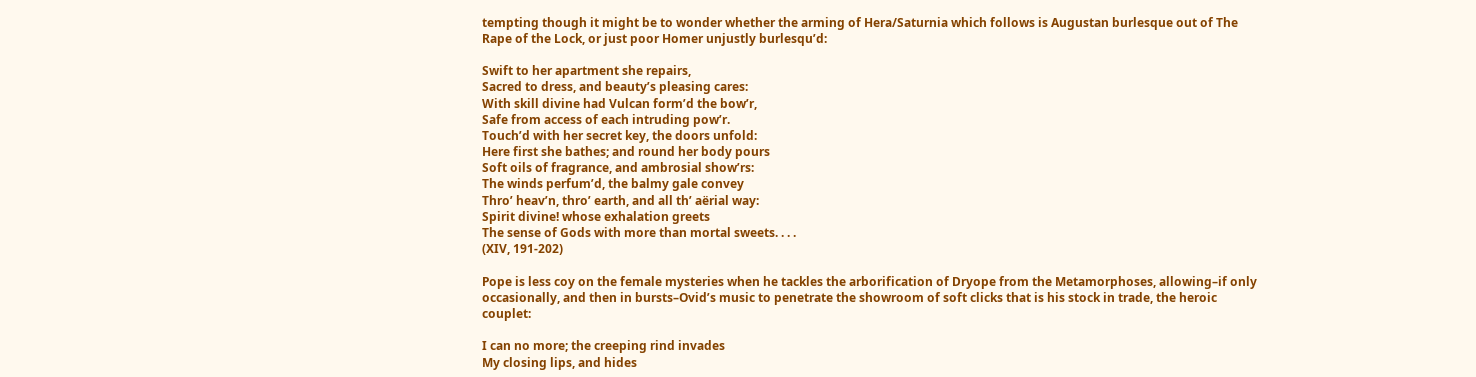tempting though it might be to wonder whether the arming of Hera/Saturnia which follows is Augustan burlesque out of The Rape of the Lock, or just poor Homer unjustly burlesqu’d:

Swift to her apartment she repairs,
Sacred to dress, and beauty’s pleasing cares:
With skill divine had Vulcan form’d the bow’r,
Safe from access of each intruding pow’r.
Touch’d with her secret key, the doors unfold:
Here first she bathes; and round her body pours
Soft oils of fragrance, and ambrosial show’rs:
The winds perfum’d, the balmy gale convey
Thro’ heav’n, thro’ earth, and all th’ aërial way:
Spirit divine! whose exhalation greets
The sense of Gods with more than mortal sweets. . . .
(XIV, 191-202)

Pope is less coy on the female mysteries when he tackles the arborification of Dryope from the Metamorphoses, allowing–if only occasionally, and then in bursts–Ovid’s music to penetrate the showroom of soft clicks that is his stock in trade, the heroic couplet:

I can no more; the creeping rind invades
My closing lips, and hides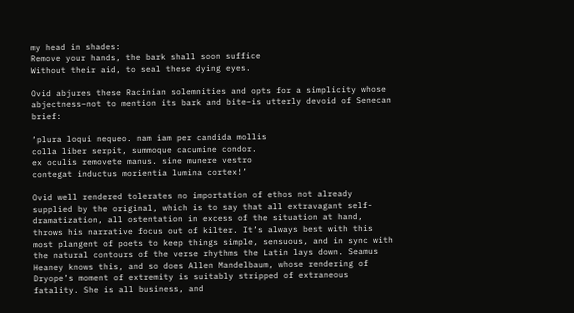my head in shades:
Remove your hands, the bark shall soon suffice
Without their aid, to seal these dying eyes.

Ovid abjures these Racinian solemnities and opts for a simplicity whose abjectness–not to mention its bark and bite–is utterly devoid of Senecan brief:

‘plura loqui nequeo. nam iam per candida mollis
colla liber serpit, summoque cacumine condor.
ex oculis removete manus. sine munere vestro
contegat inductus morientia lumina cortex!’

Ovid well rendered tolerates no importation of ethos not already supplied by the original, which is to say that all extravagant self-dramatization, all ostentation in excess of the situation at hand, throws his narrative focus out of kilter. It’s always best with this most plangent of poets to keep things simple, sensuous, and in sync with the natural contours of the verse rhythms the Latin lays down. Seamus Heaney knows this, and so does Allen Mandelbaum, whose rendering of Dryope’s moment of extremity is suitably stripped of extraneous fatality. She is all business, and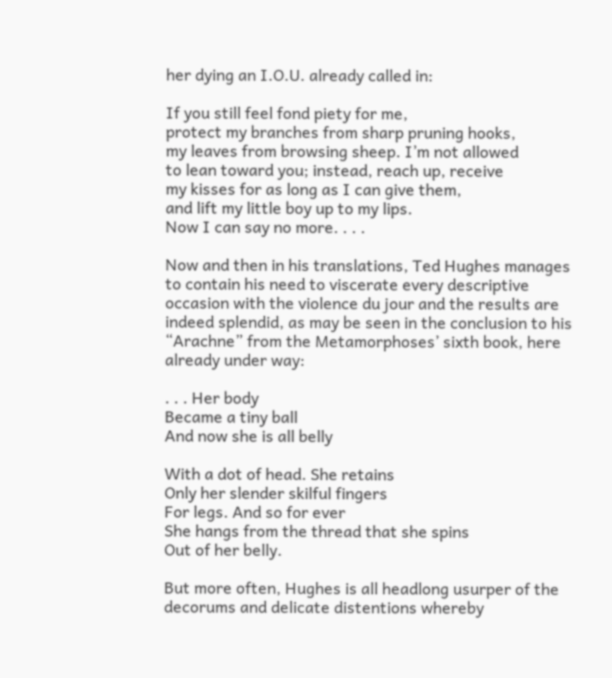her dying an I.O.U. already called in:

If you still feel fond piety for me,
protect my branches from sharp pruning hooks,
my leaves from browsing sheep. I’m not allowed
to lean toward you; instead, reach up, receive
my kisses for as long as I can give them,
and lift my little boy up to my lips.
Now I can say no more. . . .

Now and then in his translations, Ted Hughes manages to contain his need to viscerate every descriptive occasion with the violence du jour and the results are indeed splendid, as may be seen in the conclusion to his “Arachne” from the Metamorphoses’ sixth book, here already under way:

. . . Her body
Became a tiny ball
And now she is all belly

With a dot of head. She retains
Only her slender skilful fingers
For legs. And so for ever
She hangs from the thread that she spins
Out of her belly.

But more often, Hughes is all headlong usurper of the decorums and delicate distentions whereby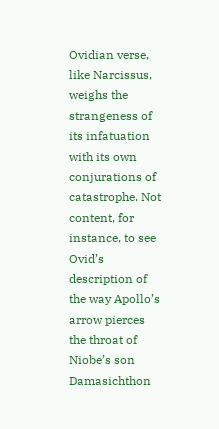Ovidian verse, like Narcissus, weighs the strangeness of its infatuation with its own conjurations of catastrophe. Not content, for instance, to see Ovid’s description of the way Apollo’s arrow pierces the throat of Niobe’s son Damasichthon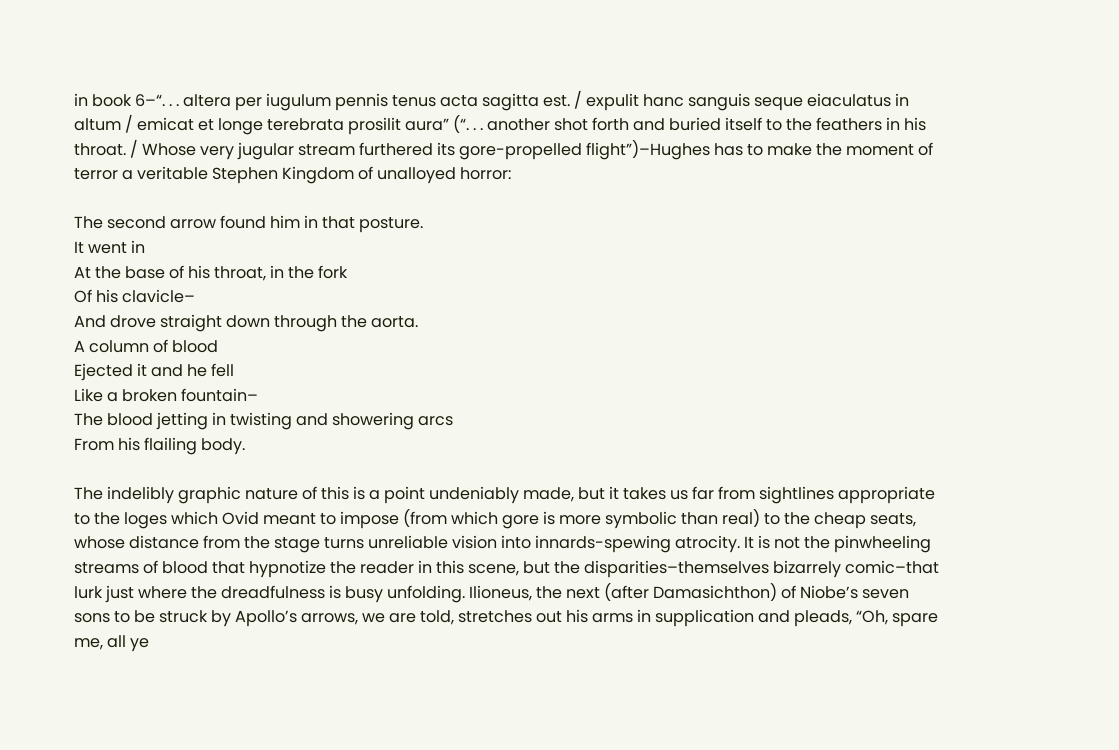in book 6–“. . . altera per iugulum pennis tenus acta sagitta est. / expulit hanc sanguis seque eiaculatus in altum / emicat et longe terebrata prosilit aura” (“. . . another shot forth and buried itself to the feathers in his throat. / Whose very jugular stream furthered its gore-propelled flight”)–Hughes has to make the moment of terror a veritable Stephen Kingdom of unalloyed horror:

The second arrow found him in that posture.
It went in
At the base of his throat, in the fork
Of his clavicle–
And drove straight down through the aorta.
A column of blood
Ejected it and he fell
Like a broken fountain–
The blood jetting in twisting and showering arcs
From his flailing body.

The indelibly graphic nature of this is a point undeniably made, but it takes us far from sightlines appropriate to the loges which Ovid meant to impose (from which gore is more symbolic than real) to the cheap seats, whose distance from the stage turns unreliable vision into innards-spewing atrocity. It is not the pinwheeling streams of blood that hypnotize the reader in this scene, but the disparities–themselves bizarrely comic–that lurk just where the dreadfulness is busy unfolding. Ilioneus, the next (after Damasichthon) of Niobe’s seven sons to be struck by Apollo’s arrows, we are told, stretches out his arms in supplication and pleads, “Oh, spare me, all ye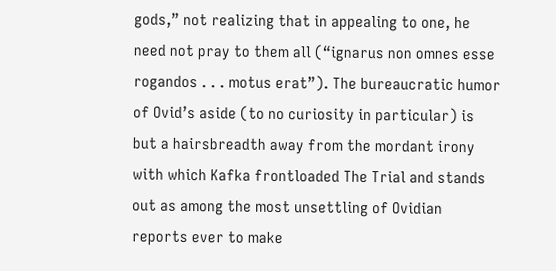gods,” not realizing that in appealing to one, he need not pray to them all (“ignarus non omnes esse rogandos . . . motus erat”). The bureaucratic humor of Ovid’s aside (to no curiosity in particular) is but a hairsbreadth away from the mordant irony with which Kafka frontloaded The Trial and stands out as among the most unsettling of Ovidian reports ever to make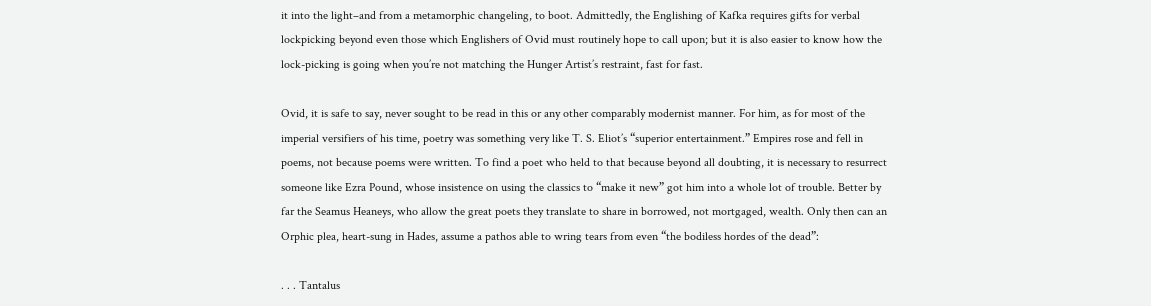it into the light–and from a metamorphic changeling, to boot. Admittedly, the Englishing of Kafka requires gifts for verbal lockpicking beyond even those which Englishers of Ovid must routinely hope to call upon; but it is also easier to know how the lock-picking is going when you’re not matching the Hunger Artist’s restraint, fast for fast.

Ovid, it is safe to say, never sought to be read in this or any other comparably modernist manner. For him, as for most of the imperial versifiers of his time, poetry was something very like T. S. Eliot’s “superior entertainment.” Empires rose and fell in poems, not because poems were written. To find a poet who held to that because beyond all doubting, it is necessary to resurrect someone like Ezra Pound, whose insistence on using the classics to “make it new” got him into a whole lot of trouble. Better by far the Seamus Heaneys, who allow the great poets they translate to share in borrowed, not mortgaged, wealth. Only then can an Orphic plea, heart-sung in Hades, assume a pathos able to wring tears from even “the bodiless hordes of the dead”:

. . . Tantalus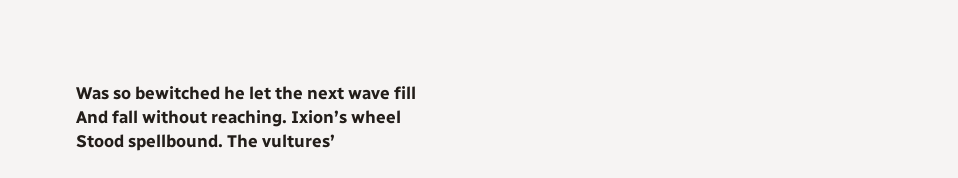Was so bewitched he let the next wave fill
And fall without reaching. Ixion’s wheel
Stood spellbound. The vultures’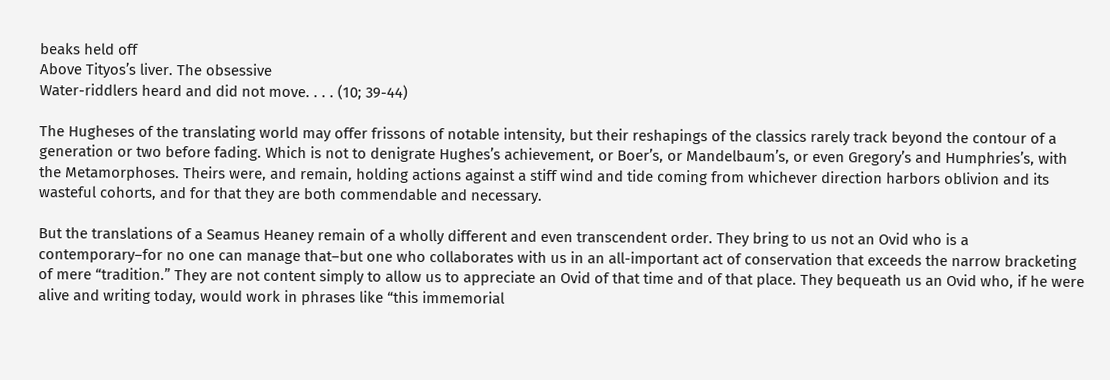beaks held off
Above Tityos’s liver. The obsessive
Water-riddlers heard and did not move. . . . (10; 39-44)

The Hugheses of the translating world may offer frissons of notable intensity, but their reshapings of the classics rarely track beyond the contour of a generation or two before fading. Which is not to denigrate Hughes’s achievement, or Boer’s, or Mandelbaum’s, or even Gregory’s and Humphries’s, with the Metamorphoses. Theirs were, and remain, holding actions against a stiff wind and tide coming from whichever direction harbors oblivion and its wasteful cohorts, and for that they are both commendable and necessary.

But the translations of a Seamus Heaney remain of a wholly different and even transcendent order. They bring to us not an Ovid who is a contemporary–for no one can manage that–but one who collaborates with us in an all-important act of conservation that exceeds the narrow bracketing of mere “tradition.” They are not content simply to allow us to appreciate an Ovid of that time and of that place. They bequeath us an Ovid who, if he were alive and writing today, would work in phrases like “this immemorial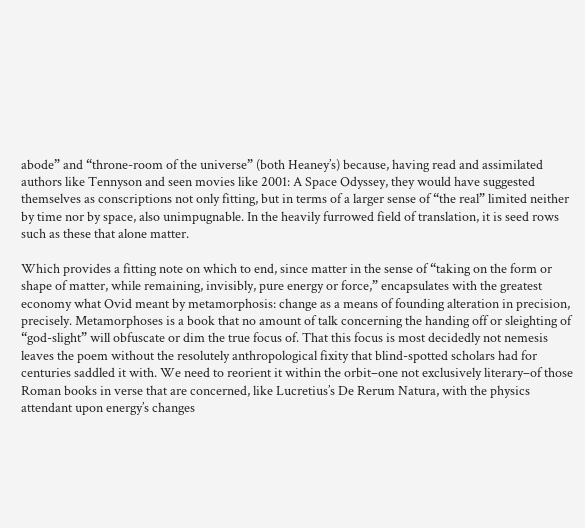abode” and “throne-room of the universe” (both Heaney’s) because, having read and assimilated authors like Tennyson and seen movies like 2001: A Space Odyssey, they would have suggested themselves as conscriptions not only fitting, but in terms of a larger sense of “the real” limited neither by time nor by space, also unimpugnable. In the heavily furrowed field of translation, it is seed rows such as these that alone matter.

Which provides a fitting note on which to end, since matter in the sense of “taking on the form or shape of matter, while remaining, invisibly, pure energy or force,” encapsulates with the greatest economy what Ovid meant by metamorphosis: change as a means of founding alteration in precision, precisely. Metamorphoses is a book that no amount of talk concerning the handing off or sleighting of “god-slight” will obfuscate or dim the true focus of. That this focus is most decidedly not nemesis leaves the poem without the resolutely anthropological fixity that blind-spotted scholars had for centuries saddled it with. We need to reorient it within the orbit–one not exclusively literary–of those Roman books in verse that are concerned, like Lucretius’s De Rerum Natura, with the physics attendant upon energy’s changes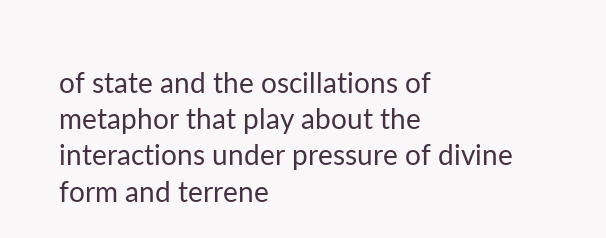of state and the oscillations of metaphor that play about the interactions under pressure of divine form and terrene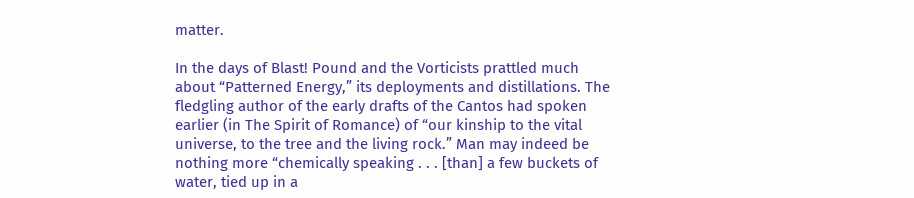matter.

In the days of Blast! Pound and the Vorticists prattled much about “Patterned Energy,” its deployments and distillations. The fledgling author of the early drafts of the Cantos had spoken earlier (in The Spirit of Romance) of “our kinship to the vital universe, to the tree and the living rock.” Man may indeed be nothing more “chemically speaking . . . [than] a few buckets of water, tied up in a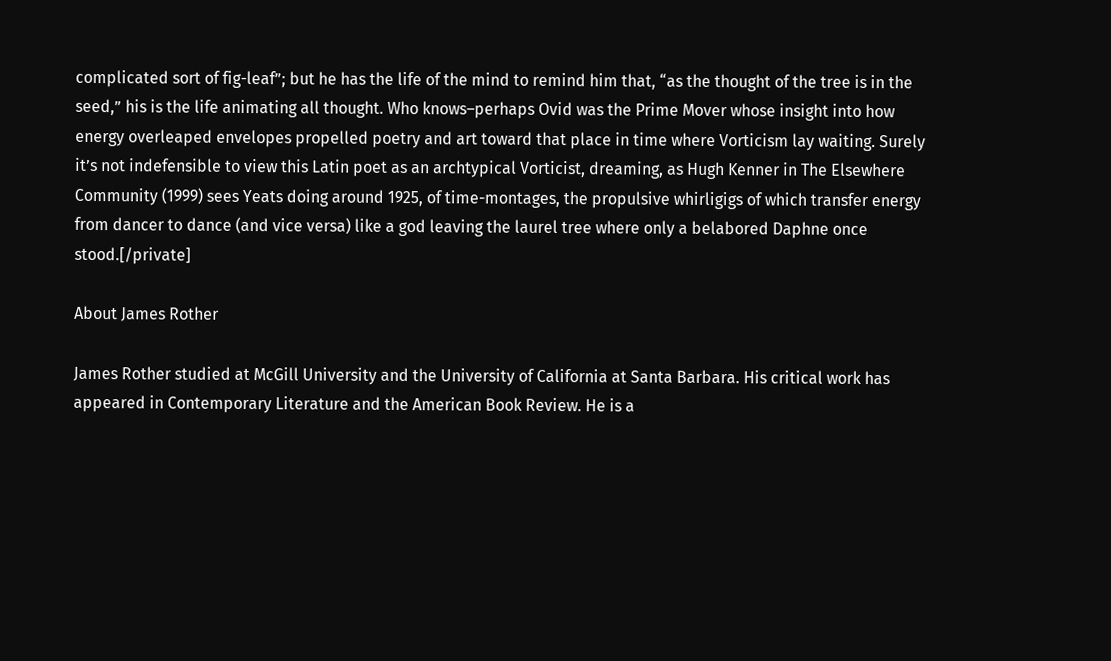complicated sort of fig-leaf”; but he has the life of the mind to remind him that, “as the thought of the tree is in the seed,” his is the life animating all thought. Who knows–perhaps Ovid was the Prime Mover whose insight into how energy overleaped envelopes propelled poetry and art toward that place in time where Vorticism lay waiting. Surely it’s not indefensible to view this Latin poet as an archtypical Vorticist, dreaming, as Hugh Kenner in The Elsewhere Community (1999) sees Yeats doing around 1925, of time-montages, the propulsive whirligigs of which transfer energy from dancer to dance (and vice versa) like a god leaving the laurel tree where only a belabored Daphne once stood.[/private]

About James Rother

James Rother studied at McGill University and the University of California at Santa Barbara. His critical work has appeared in Contemporary Literature and the American Book Review. He is a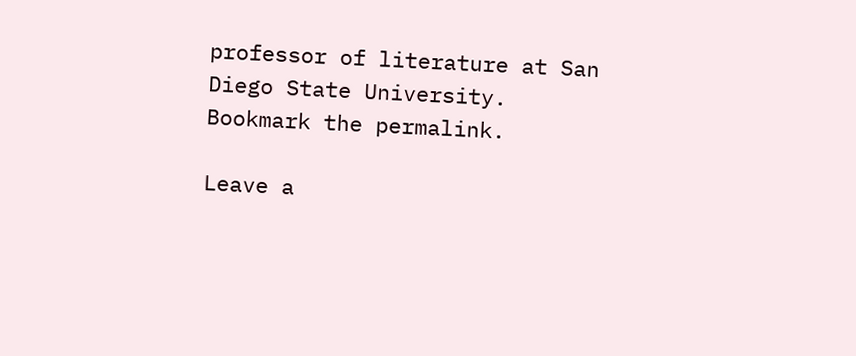professor of literature at San Diego State University.
Bookmark the permalink.

Leave a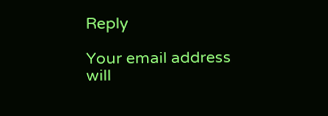Reply

Your email address will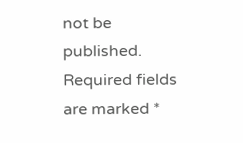not be published. Required fields are marked *